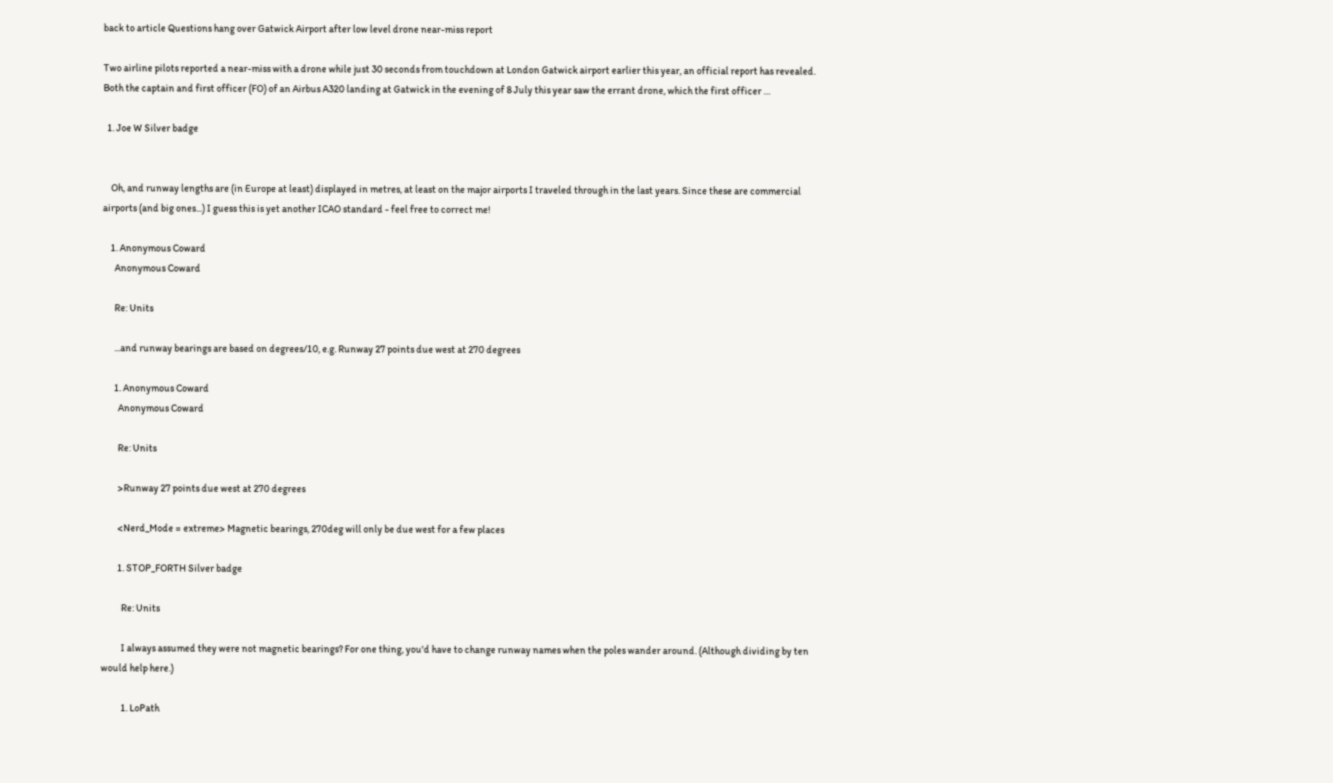back to article Questions hang over Gatwick Airport after low level drone near-miss report

Two airline pilots reported a near-miss with a drone while just 30 seconds from touchdown at London Gatwick airport earlier this year, an official report has revealed. Both the captain and first officer (FO) of an Airbus A320 landing at Gatwick in the evening of 8 July this year saw the errant drone, which the first officer …

  1. Joe W Silver badge


    Oh, and runway lengths are (in Europe at least) displayed in metres, at least on the major airports I traveled through in the last years. Since these are commercial airports (and big ones...) I guess this is yet another ICAO standard - feel free to correct me!

    1. Anonymous Coward
      Anonymous Coward

      Re: Units

      ...and runway bearings are based on degrees/10, e.g. Runway 27 points due west at 270 degrees

      1. Anonymous Coward
        Anonymous Coward

        Re: Units

        >Runway 27 points due west at 270 degrees

        <Nerd_Mode = extreme> Magnetic bearings, 270deg will only be due west for a few places

        1. STOP_FORTH Silver badge

          Re: Units

          I always assumed they were not magnetic bearings? For one thing, you'd have to change runway names when the poles wander around. (Although dividing by ten would help here.)

          1. LoPath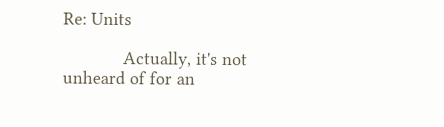Re: Units

            Actually, it's not unheard of for an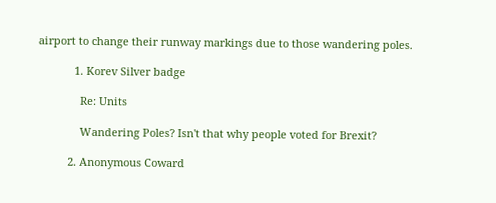airport to change their runway markings due to those wandering poles.

            1. Korev Silver badge

              Re: Units

              Wandering Poles? Isn't that why people voted for Brexit?

          2. Anonymous Coward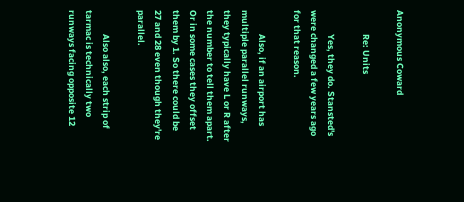Anonymous Coward

            Re: Units

            Yes, they do. Stansted's were changed a few years ago for that reason.

            Also, if an airport has multiple parallel runways, they typically have L or R after the number to tell them apart. Or in some cases they offset them by 1. So there could be 27 and 28 even though they're parallel.

            Also also, each strip of tarmac is technically two runways facing opposite 12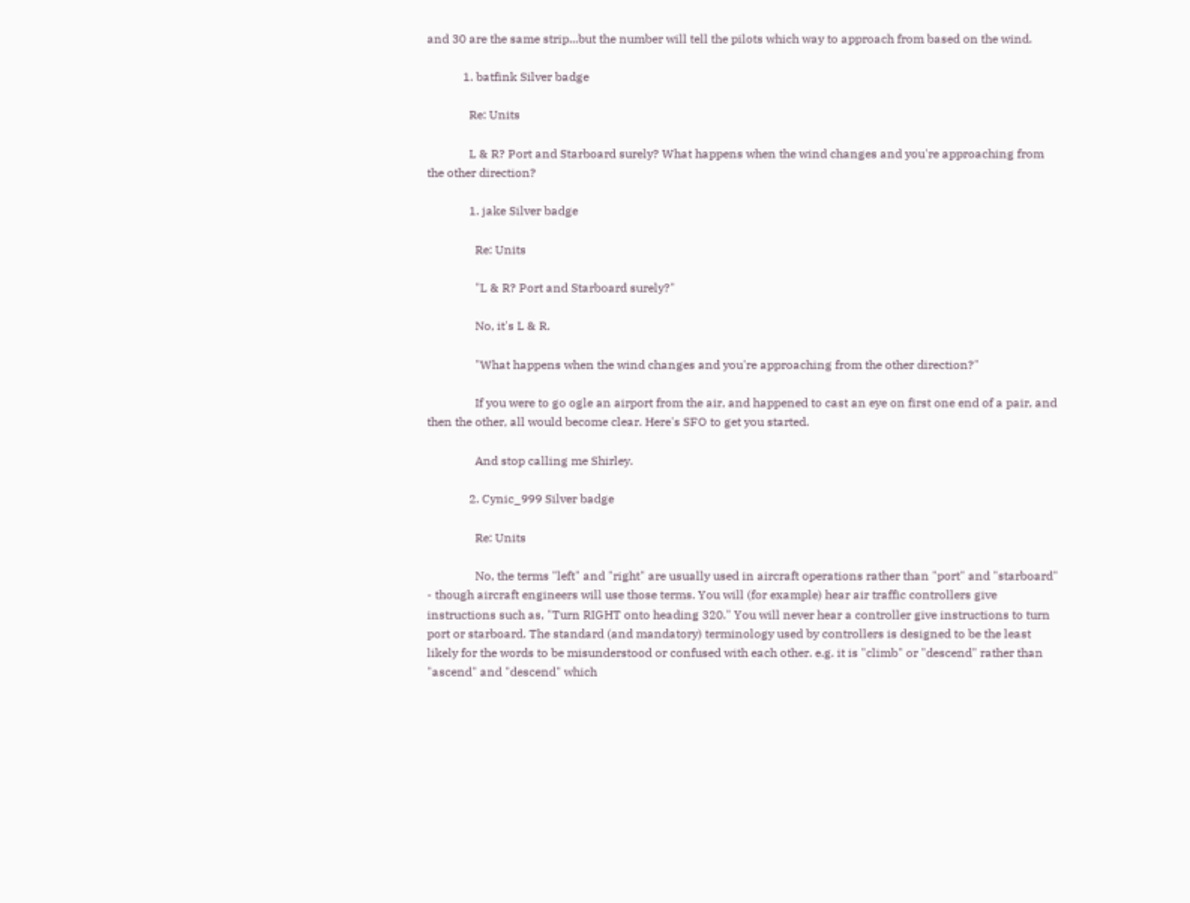and 30 are the same strip...but the number will tell the pilots which way to approach from based on the wind.

            1. batfink Silver badge

              Re: Units

              L & R? Port and Starboard surely? What happens when the wind changes and you're approaching from the other direction?

              1. jake Silver badge

                Re: Units

                "L & R? Port and Starboard surely?"

                No, it's L & R.

                "What happens when the wind changes and you're approaching from the other direction?"

                If you were to go ogle an airport from the air, and happened to cast an eye on first one end of a pair, and then the other, all would become clear. Here's SFO to get you started.

                And stop calling me Shirley.

              2. Cynic_999 Silver badge

                Re: Units

                No, the terms "left" and "right" are usually used in aircraft operations rather than "port" and "starboard" - though aircraft engineers will use those terms. You will (for example) hear air traffic controllers give instructions such as, "Turn RIGHT onto heading 320." You will never hear a controller give instructions to turn port or starboard. The standard (and mandatory) terminology used by controllers is designed to be the least likely for the words to be misunderstood or confused with each other. e.g. it is "climb" or "descend" rather than "ascend" and "descend" which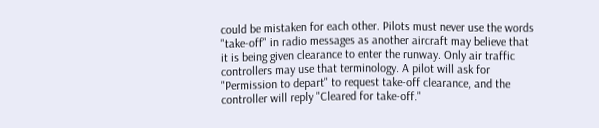could be mistaken for each other. Pilots must never use the words "take-off" in radio messages as another aircraft may believe that it is being given clearance to enter the runway. Only air traffic controllers may use that terminology. A pilot will ask for "Permission to depart" to request take-off clearance, and the controller will reply "Cleared for take-off."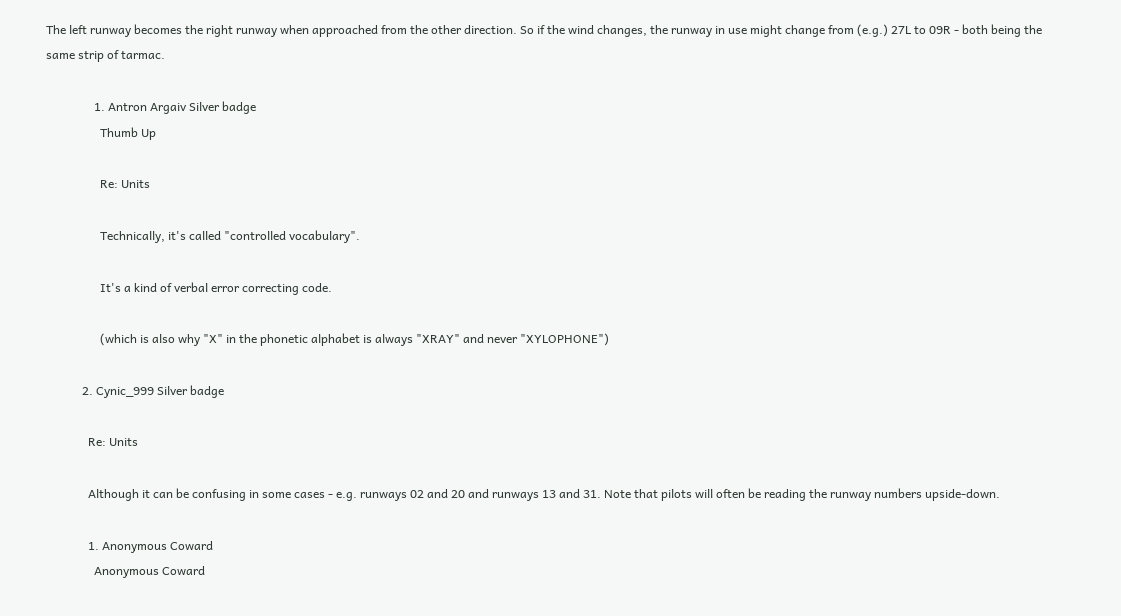The left runway becomes the right runway when approached from the other direction. So if the wind changes, the runway in use might change from (e.g.) 27L to 09R - both being the same strip of tarmac.

                1. Antron Argaiv Silver badge
                  Thumb Up

                  Re: Units

                  Technically, it's called "controlled vocabulary".

                  It's a kind of verbal error correcting code.

                  (which is also why "X" in the phonetic alphabet is always "XRAY" and never "XYLOPHONE")

            2. Cynic_999 Silver badge

              Re: Units

              Although it can be confusing in some cases - e.g. runways 02 and 20 and runways 13 and 31. Note that pilots will often be reading the runway numbers upside-down.

              1. Anonymous Coward
                Anonymous Coward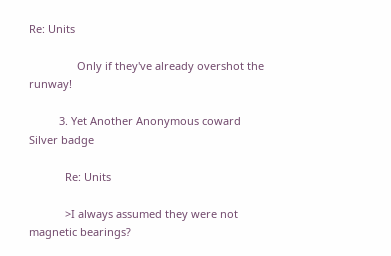Re: Units

                Only if they've already overshot the runway!

          3. Yet Another Anonymous coward Silver badge

            Re: Units

            >I always assumed they were not magnetic bearings?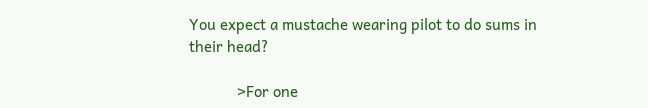You expect a mustache wearing pilot to do sums in their head?

            >For one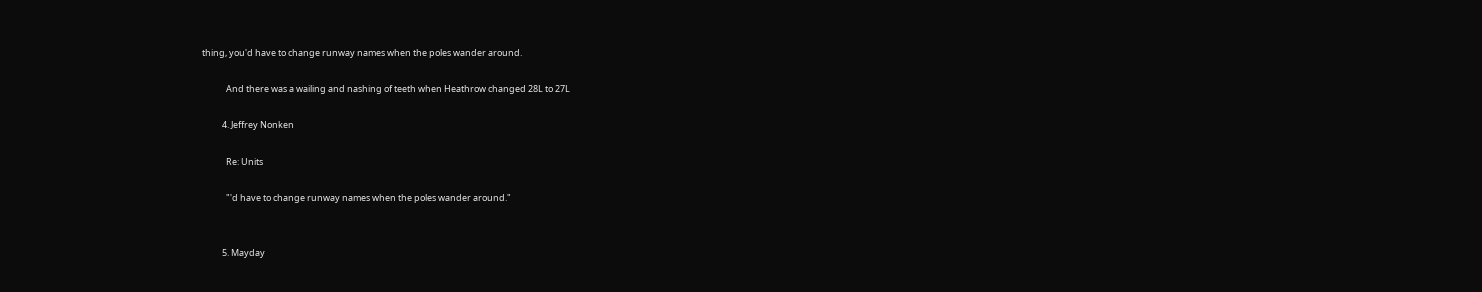thing, you'd have to change runway names when the poles wander around.

            And there was a wailing and nashing of teeth when Heathrow changed 28L to 27L

          4. Jeffrey Nonken

            Re: Units

            "'d have to change runway names when the poles wander around."


          5. Mayday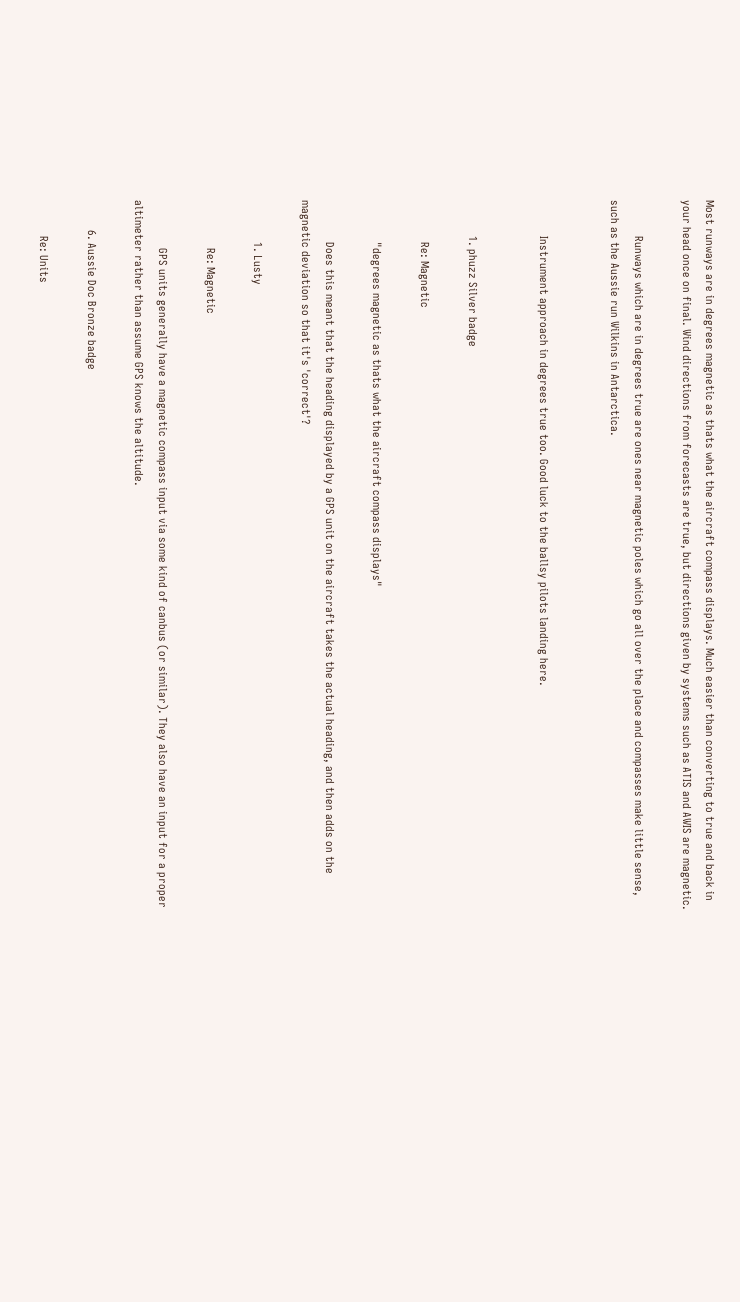Most runways are in degrees magnetic as thats what the aircraft compass displays. Much easier than converting to true and back in your head once on final. Wind directions from forecasts are true, but directions given by systems such as ATIS and AWIS are magnetic.

            Runways which are in degrees true are ones near magnetic poles which go all over the place and compasses make little sense, such as the Aussie run Wilkins in Antarctica.


            Instrument approach in degrees true too. Good luck to the ballsy pilots landing here.


            1. phuzz Silver badge

              Re: Magnetic

              "degrees magnetic as thats what the aircraft compass displays"

              Does this meant that the heading displayed by a GPS unit on the aircraft takes the actual heading, and then adds on the magnetic deviation so that it's 'correct'?

              1. Lusty

                Re: Magnetic

                GPS units generally have a magnetic compass input via some kind of canbus (or similar). They also have an input for a proper altimeter rather than assume GPS knows the altitude.

          6. Aussie Doc Bronze badge

            Re: Units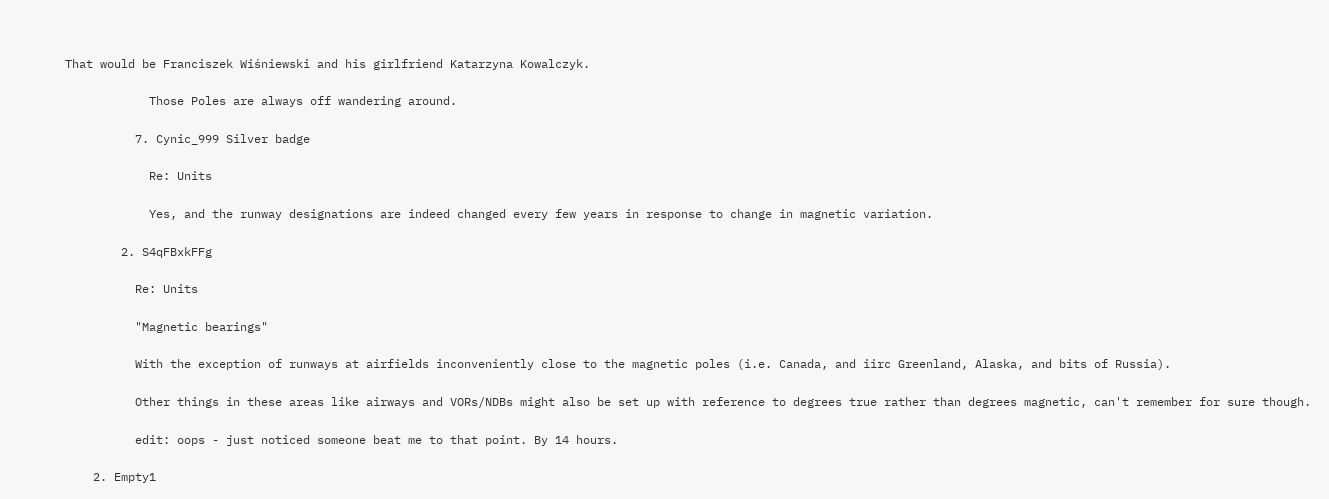That would be Franciszek Wiśniewski and his girlfriend Katarzyna Kowalczyk.

            Those Poles are always off wandering around.

          7. Cynic_999 Silver badge

            Re: Units

            Yes, and the runway designations are indeed changed every few years in response to change in magnetic variation.

        2. S4qFBxkFFg

          Re: Units

          "Magnetic bearings"

          With the exception of runways at airfields inconveniently close to the magnetic poles (i.e. Canada, and iirc Greenland, Alaska, and bits of Russia).

          Other things in these areas like airways and VORs/NDBs might also be set up with reference to degrees true rather than degrees magnetic, can't remember for sure though.

          edit: oops - just noticed someone beat me to that point. By 14 hours.

    2. Empty1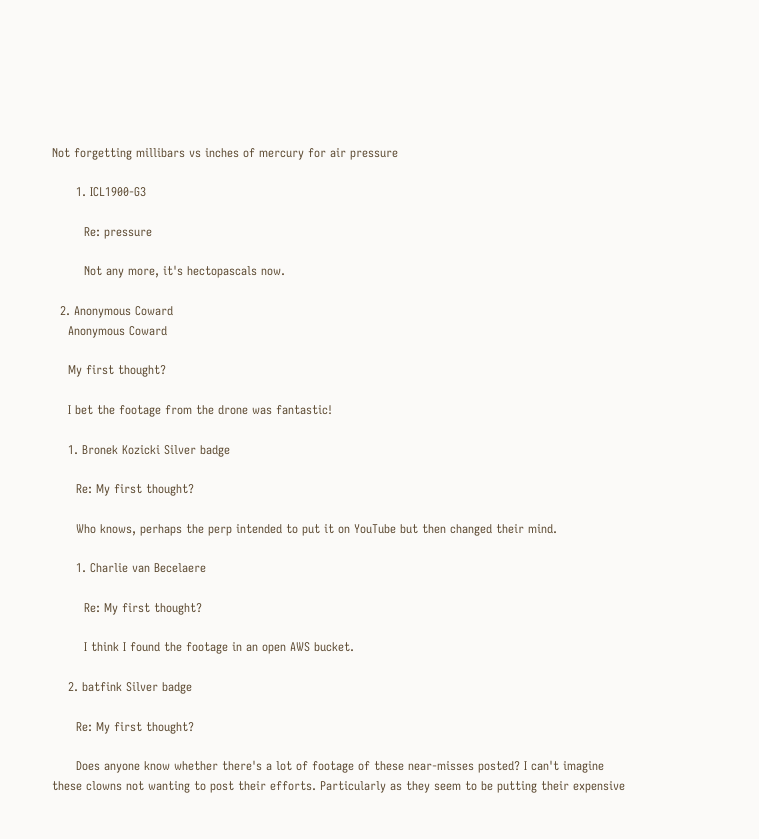Not forgetting millibars vs inches of mercury for air pressure

      1. ICL1900-G3

        Re: pressure

        Not any more, it's hectopascals now.

  2. Anonymous Coward
    Anonymous Coward

    My first thought?

    I bet the footage from the drone was fantastic!

    1. Bronek Kozicki Silver badge

      Re: My first thought?

      Who knows, perhaps the perp intended to put it on YouTube but then changed their mind.

      1. Charlie van Becelaere

        Re: My first thought?

        I think I found the footage in an open AWS bucket.

    2. batfink Silver badge

      Re: My first thought?

      Does anyone know whether there's a lot of footage of these near-misses posted? I can't imagine these clowns not wanting to post their efforts. Particularly as they seem to be putting their expensive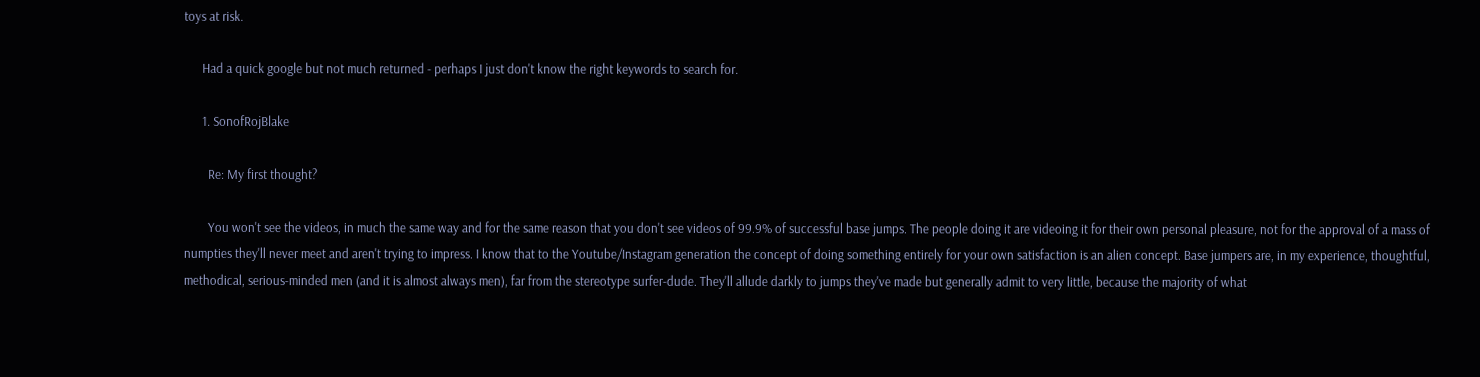toys at risk.

      Had a quick google but not much returned - perhaps I just don't know the right keywords to search for.

      1. SonofRojBlake

        Re: My first thought?

        You won't see the videos, in much the same way and for the same reason that you don't see videos of 99.9% of successful base jumps. The people doing it are videoing it for their own personal pleasure, not for the approval of a mass of numpties they'll never meet and aren't trying to impress. I know that to the Youtube/Instagram generation the concept of doing something entirely for your own satisfaction is an alien concept. Base jumpers are, in my experience, thoughtful, methodical, serious-minded men (and it is almost always men), far from the stereotype surfer-dude. They'll allude darkly to jumps they've made but generally admit to very little, because the majority of what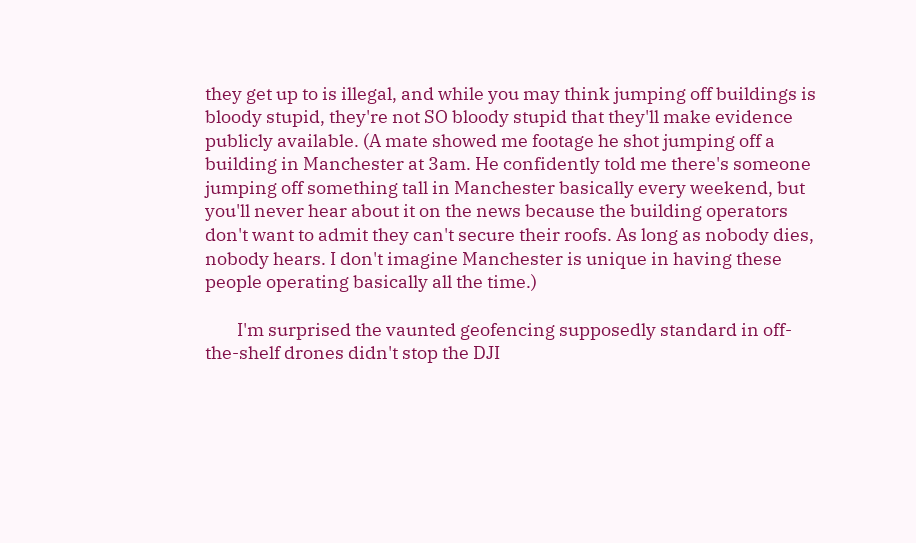they get up to is illegal, and while you may think jumping off buildings is bloody stupid, they're not SO bloody stupid that they'll make evidence publicly available. (A mate showed me footage he shot jumping off a building in Manchester at 3am. He confidently told me there's someone jumping off something tall in Manchester basically every weekend, but you'll never hear about it on the news because the building operators don't want to admit they can't secure their roofs. As long as nobody dies, nobody hears. I don't imagine Manchester is unique in having these people operating basically all the time.)

        I'm surprised the vaunted geofencing supposedly standard in off-the-shelf drones didn't stop the DJI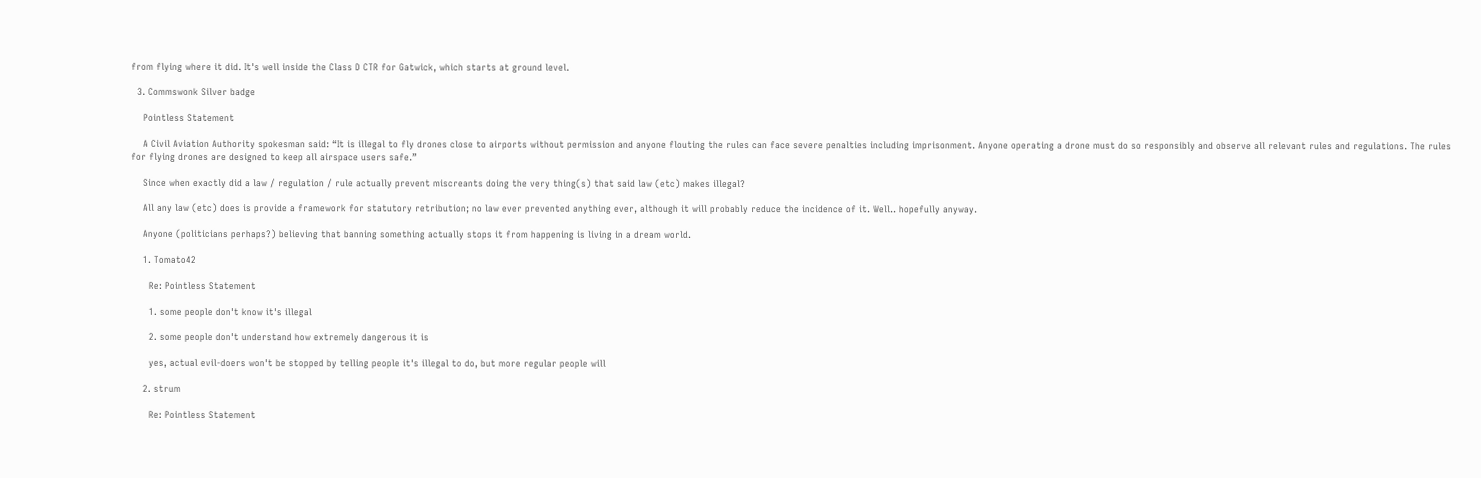from flying where it did. It's well inside the Class D CTR for Gatwick, which starts at ground level.

  3. Commswonk Silver badge

    Pointless Statement

    A Civil Aviation Authority spokesman said: “It is illegal to fly drones close to airports without permission and anyone flouting the rules can face severe penalties including imprisonment. Anyone operating a drone must do so responsibly and observe all relevant rules and regulations. The rules for flying drones are designed to keep all airspace users safe.”

    Since when exactly did a law / regulation / rule actually prevent miscreants doing the very thing(s) that said law (etc) makes illegal?

    All any law (etc) does is provide a framework for statutory retribution; no law ever prevented anything ever, although it will probably reduce the incidence of it. Well.. hopefully anyway.

    Anyone (politicians perhaps?) believing that banning something actually stops it from happening is living in a dream world.

    1. Tomato42

      Re: Pointless Statement

      1. some people don't know it's illegal

      2. some people don't understand how extremely dangerous it is

      yes, actual evil-doers won't be stopped by telling people it's illegal to do, but more regular people will

    2. strum

      Re: Pointless Statement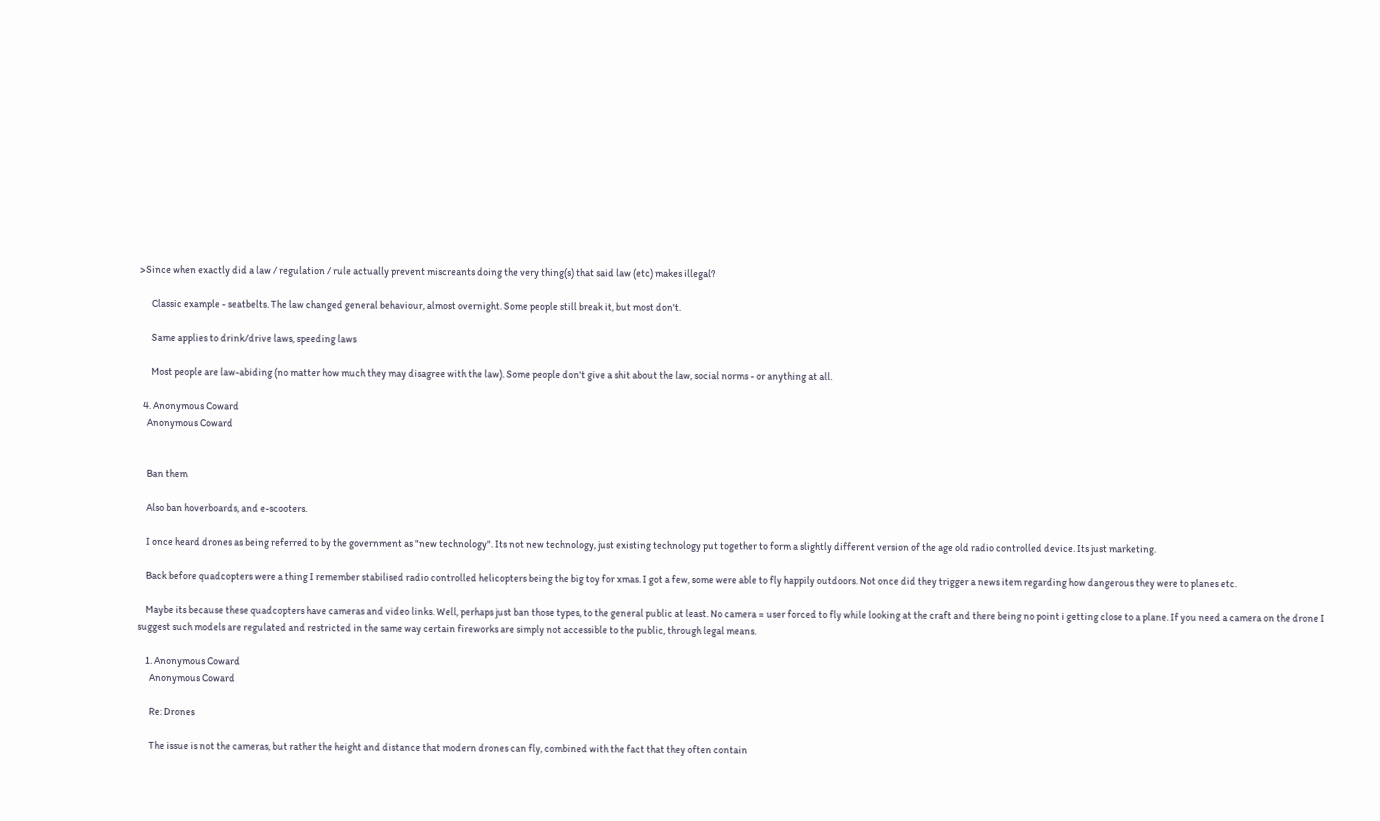>Since when exactly did a law / regulation / rule actually prevent miscreants doing the very thing(s) that said law (etc) makes illegal?

      Classic example - seatbelts. The law changed general behaviour, almost overnight. Some people still break it, but most don't.

      Same applies to drink/drive laws, speeding laws

      Most people are law-abiding (no matter how much they may disagree with the law). Some people don't give a shit about the law, social norms - or anything at all.

  4. Anonymous Coward
    Anonymous Coward


    Ban them

    Also ban hoverboards, and e-scooters.

    I once heard drones as being referred to by the government as "new technology". Its not new technology, just existing technology put together to form a slightly different version of the age old radio controlled device. Its just marketing.

    Back before quadcopters were a thing I remember stabilised radio controlled helicopters being the big toy for xmas. I got a few, some were able to fly happily outdoors. Not once did they trigger a news item regarding how dangerous they were to planes etc.

    Maybe its because these quadcopters have cameras and video links. Well, perhaps just ban those types, to the general public at least. No camera = user forced to fly while looking at the craft and there being no point i getting close to a plane. If you need a camera on the drone I suggest such models are regulated and restricted in the same way certain fireworks are simply not accessible to the public, through legal means.

    1. Anonymous Coward
      Anonymous Coward

      Re: Drones

      The issue is not the cameras, but rather the height and distance that modern drones can fly, combined with the fact that they often contain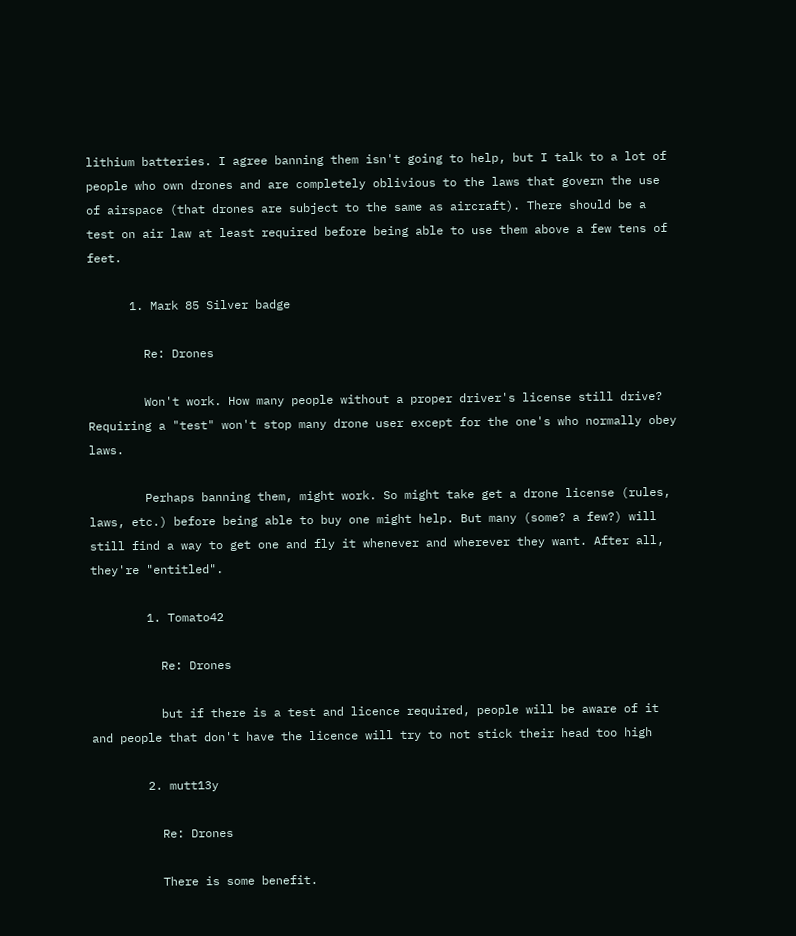lithium batteries. I agree banning them isn't going to help, but I talk to a lot of people who own drones and are completely oblivious to the laws that govern the use of airspace (that drones are subject to the same as aircraft). There should be a test on air law at least required before being able to use them above a few tens of feet.

      1. Mark 85 Silver badge

        Re: Drones

        Won't work. How many people without a proper driver's license still drive? Requiring a "test" won't stop many drone user except for the one's who normally obey laws.

        Perhaps banning them, might work. So might take get a drone license (rules, laws, etc.) before being able to buy one might help. But many (some? a few?) will still find a way to get one and fly it whenever and wherever they want. After all, they're "entitled".

        1. Tomato42

          Re: Drones

          but if there is a test and licence required, people will be aware of it and people that don't have the licence will try to not stick their head too high

        2. mutt13y

          Re: Drones

          There is some benefit.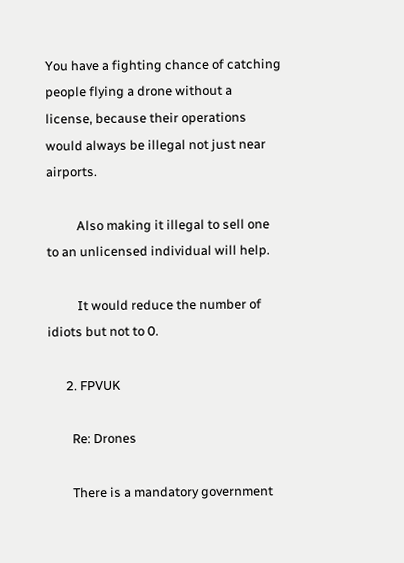You have a fighting chance of catching people flying a drone without a license, because their operations would always be illegal not just near airports.

          Also making it illegal to sell one to an unlicensed individual will help.

          It would reduce the number of idiots but not to 0.

      2. FPVUK

        Re: Drones

        There is a mandatory government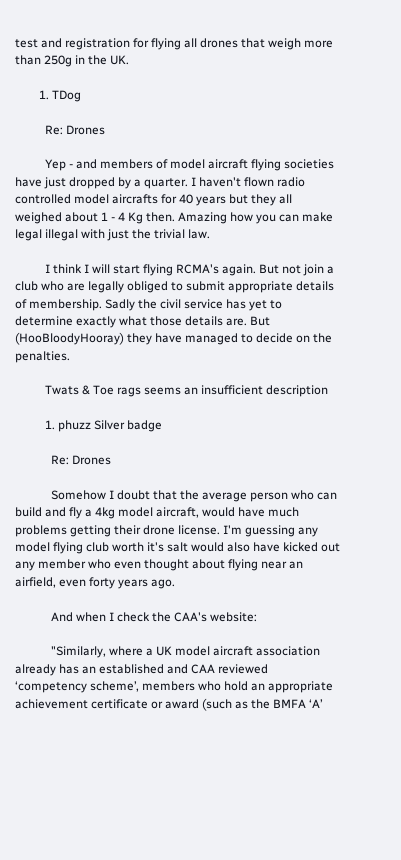test and registration for flying all drones that weigh more than 250g in the UK.

        1. TDog

          Re: Drones

          Yep - and members of model aircraft flying societies have just dropped by a quarter. I haven't flown radio controlled model aircrafts for 40 years but they all weighed about 1 - 4 Kg then. Amazing how you can make legal illegal with just the trivial law.

          I think I will start flying RCMA's again. But not join a club who are legally obliged to submit appropriate details of membership. Sadly the civil service has yet to determine exactly what those details are. But (HooBloodyHooray) they have managed to decide on the penalties.

          Twats & Toe rags seems an insufficient description

          1. phuzz Silver badge

            Re: Drones

            Somehow I doubt that the average person who can build and fly a 4kg model aircraft, would have much problems getting their drone license. I'm guessing any model flying club worth it's salt would also have kicked out any member who even thought about flying near an airfield, even forty years ago.

            And when I check the CAA's website:

            "Similarly, where a UK model aircraft association already has an established and CAA reviewed ‘competency scheme’, members who hold an appropriate achievement certificate or award (such as the BMFA ‘A’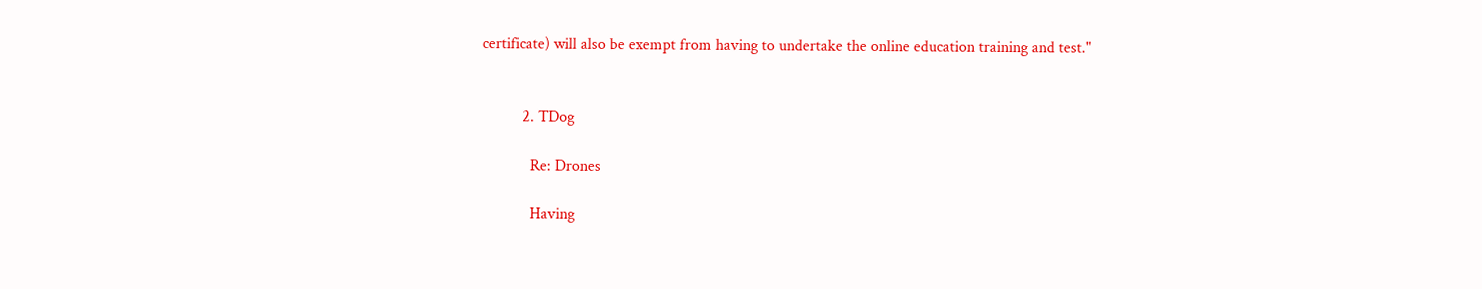certificate) will also be exempt from having to undertake the online education training and test."


          2. TDog

            Re: Drones

            Having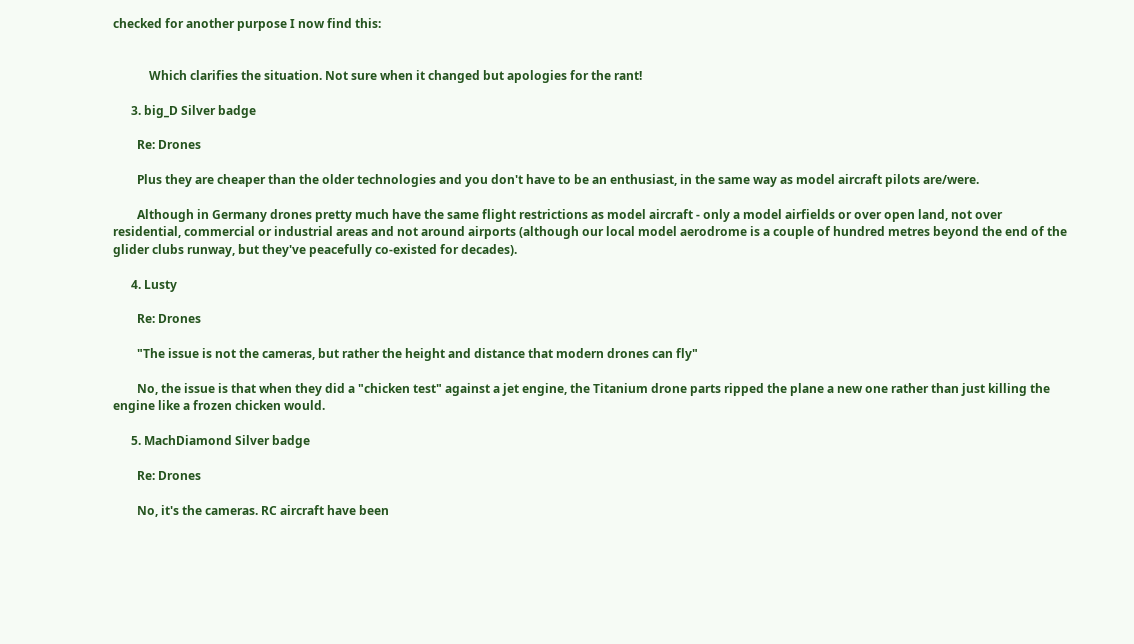checked for another purpose I now find this:


            Which clarifies the situation. Not sure when it changed but apologies for the rant!

      3. big_D Silver badge

        Re: Drones

        Plus they are cheaper than the older technologies and you don't have to be an enthusiast, in the same way as model aircraft pilots are/were.

        Although in Germany drones pretty much have the same flight restrictions as model aircraft - only a model airfields or over open land, not over residential, commercial or industrial areas and not around airports (although our local model aerodrome is a couple of hundred metres beyond the end of the glider clubs runway, but they've peacefully co-existed for decades).

      4. Lusty

        Re: Drones

        "The issue is not the cameras, but rather the height and distance that modern drones can fly"

        No, the issue is that when they did a "chicken test" against a jet engine, the Titanium drone parts ripped the plane a new one rather than just killing the engine like a frozen chicken would.

      5. MachDiamond Silver badge

        Re: Drones

        No, it's the cameras. RC aircraft have been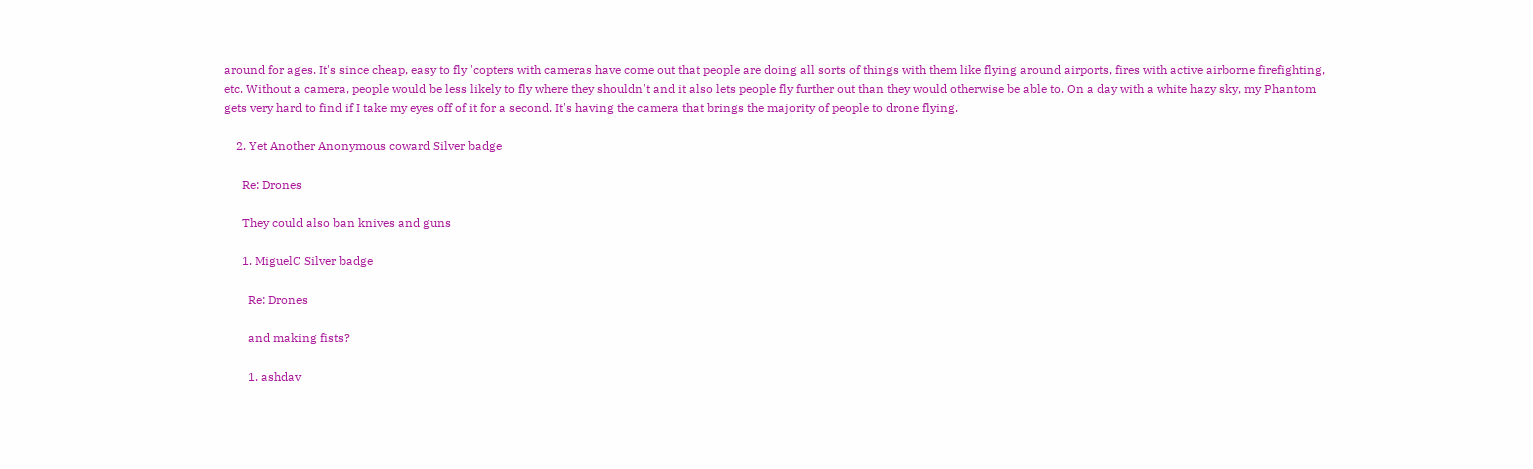around for ages. It's since cheap, easy to fly 'copters with cameras have come out that people are doing all sorts of things with them like flying around airports, fires with active airborne firefighting, etc. Without a camera, people would be less likely to fly where they shouldn't and it also lets people fly further out than they would otherwise be able to. On a day with a white hazy sky, my Phantom gets very hard to find if I take my eyes off of it for a second. It's having the camera that brings the majority of people to drone flying.

    2. Yet Another Anonymous coward Silver badge

      Re: Drones

      They could also ban knives and guns

      1. MiguelC Silver badge

        Re: Drones

        and making fists?

        1. ashdav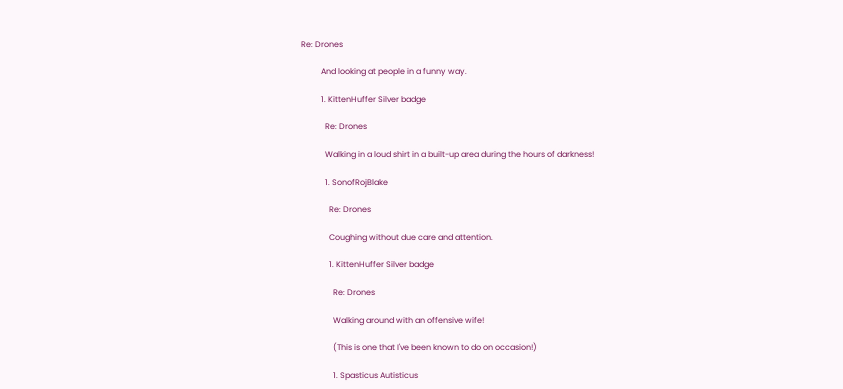Re: Drones

          And looking at people in a funny way.

          1. KittenHuffer Silver badge

            Re: Drones

            Walking in a loud shirt in a built-up area during the hours of darkness!

            1. SonofRojBlake

              Re: Drones

              Coughing without due care and attention.

              1. KittenHuffer Silver badge

                Re: Drones

                Walking around with an offensive wife!

                (This is one that I've been known to do on occasion!)

                1. Spasticus Autisticus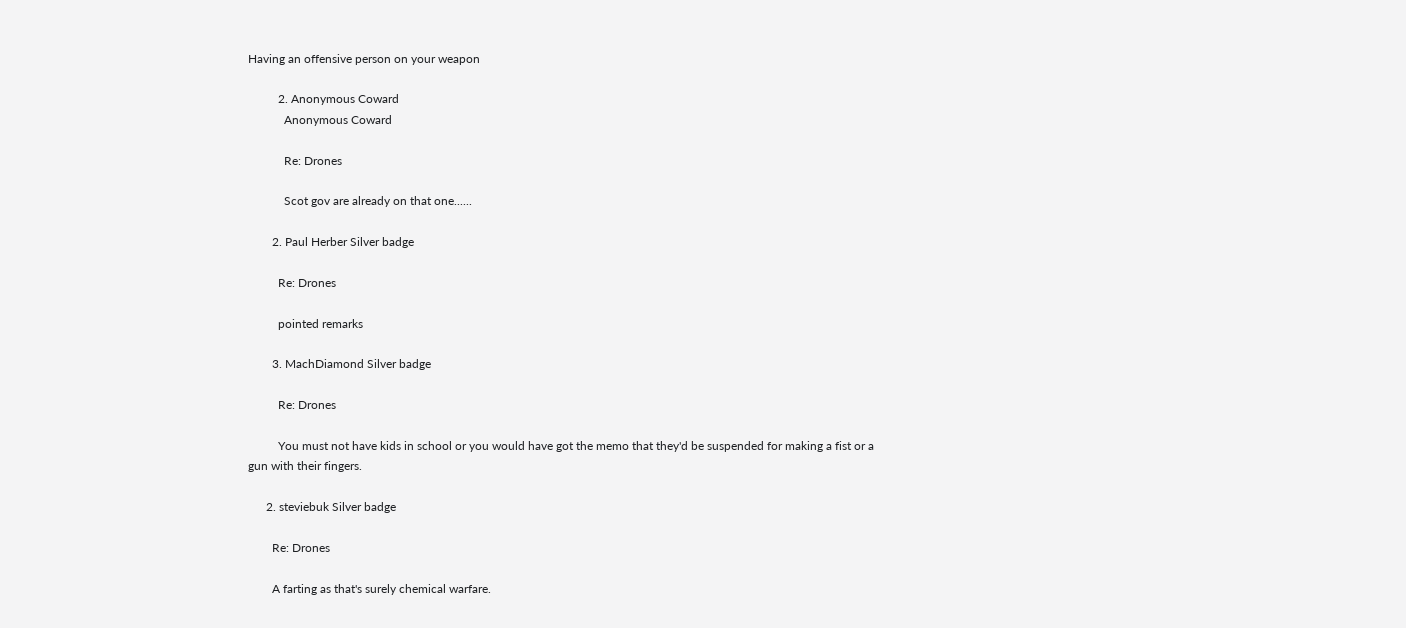Having an offensive person on your weapon

          2. Anonymous Coward
            Anonymous Coward

            Re: Drones

            Scot gov are already on that one......

        2. Paul Herber Silver badge

          Re: Drones

          pointed remarks

        3. MachDiamond Silver badge

          Re: Drones

          You must not have kids in school or you would have got the memo that they'd be suspended for making a fist or a gun with their fingers.

      2. steviebuk Silver badge

        Re: Drones

        A farting as that's surely chemical warfare.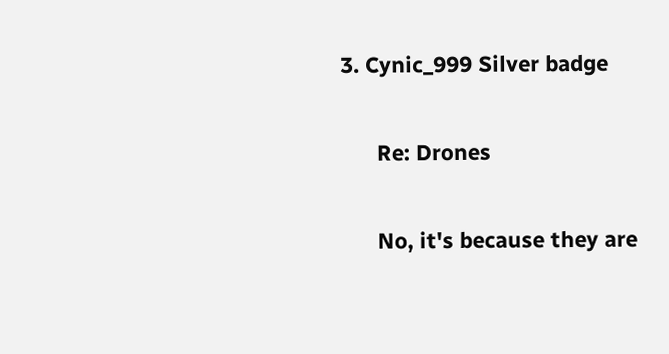3. Cynic_999 Silver badge

      Re: Drones

      No, it's because they are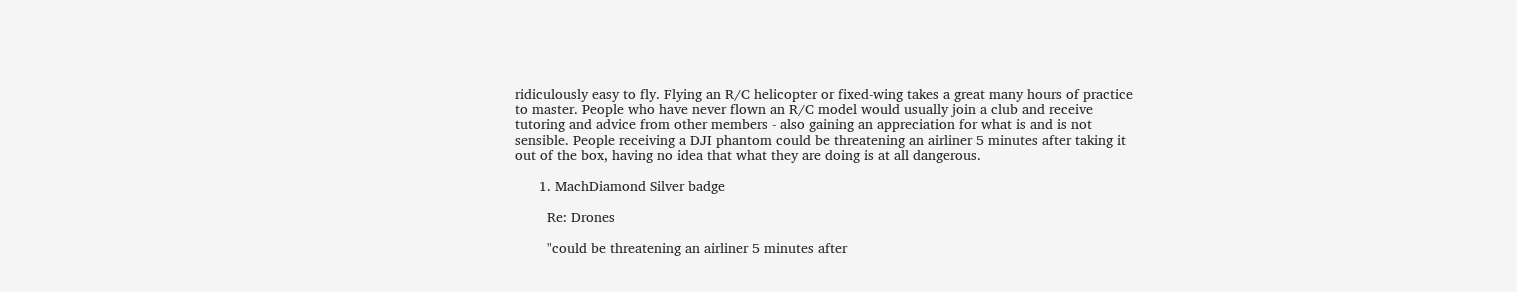ridiculously easy to fly. Flying an R/C helicopter or fixed-wing takes a great many hours of practice to master. People who have never flown an R/C model would usually join a club and receive tutoring and advice from other members - also gaining an appreciation for what is and is not sensible. People receiving a DJI phantom could be threatening an airliner 5 minutes after taking it out of the box, having no idea that what they are doing is at all dangerous.

      1. MachDiamond Silver badge

        Re: Drones

        "could be threatening an airliner 5 minutes after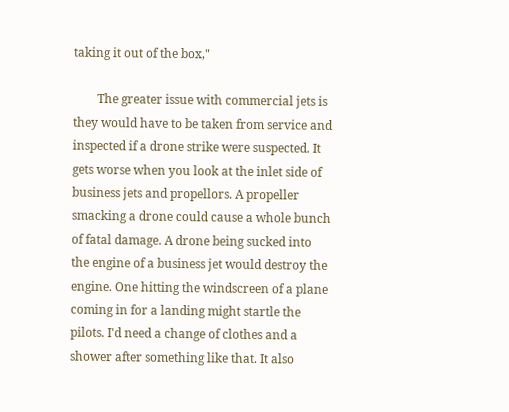taking it out of the box,"

        The greater issue with commercial jets is they would have to be taken from service and inspected if a drone strike were suspected. It gets worse when you look at the inlet side of business jets and propellors. A propeller smacking a drone could cause a whole bunch of fatal damage. A drone being sucked into the engine of a business jet would destroy the engine. One hitting the windscreen of a plane coming in for a landing might startle the pilots. I'd need a change of clothes and a shower after something like that. It also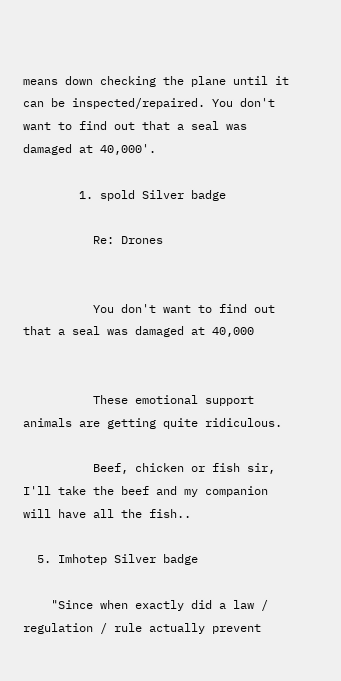means down checking the plane until it can be inspected/repaired. You don't want to find out that a seal was damaged at 40,000'.

        1. spold Silver badge

          Re: Drones


          You don't want to find out that a seal was damaged at 40,000


          These emotional support animals are getting quite ridiculous.

          Beef, chicken or fish sir, I'll take the beef and my companion will have all the fish..

  5. Imhotep Silver badge

    "Since when exactly did a law / regulation / rule actually prevent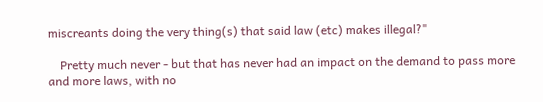miscreants doing the very thing(s) that said law (etc) makes illegal?"

    Pretty much never - but that has never had an impact on the demand to pass more and more laws, with no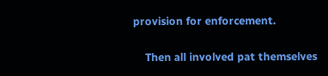provision for enforcement.

    Then all involved pat themselves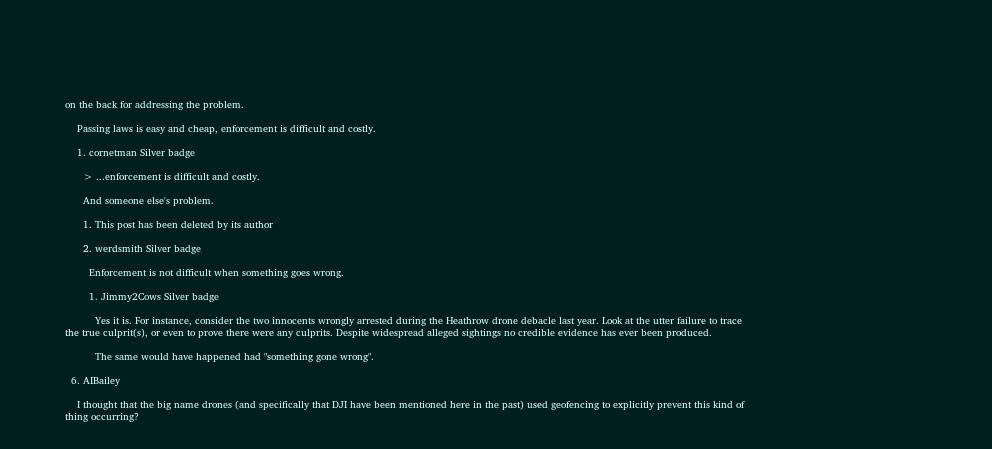on the back for addressing the problem.

    Passing laws is easy and cheap, enforcement is difficult and costly.

    1. cornetman Silver badge

      > ...enforcement is difficult and costly.

      And someone else's problem.

      1. This post has been deleted by its author

      2. werdsmith Silver badge

        Enforcement is not difficult when something goes wrong.

        1. Jimmy2Cows Silver badge

          Yes it is. For instance, consider the two innocents wrongly arrested during the Heathrow drone debacle last year. Look at the utter failure to trace the true culprit(s), or even to prove there were any culprits. Despite widespread alleged sightings no credible evidence has ever been produced.

          The same would have happened had "something gone wrong".

  6. AIBailey

    I thought that the big name drones (and specifically that DJI have been mentioned here in the past) used geofencing to explicitly prevent this kind of thing occurring?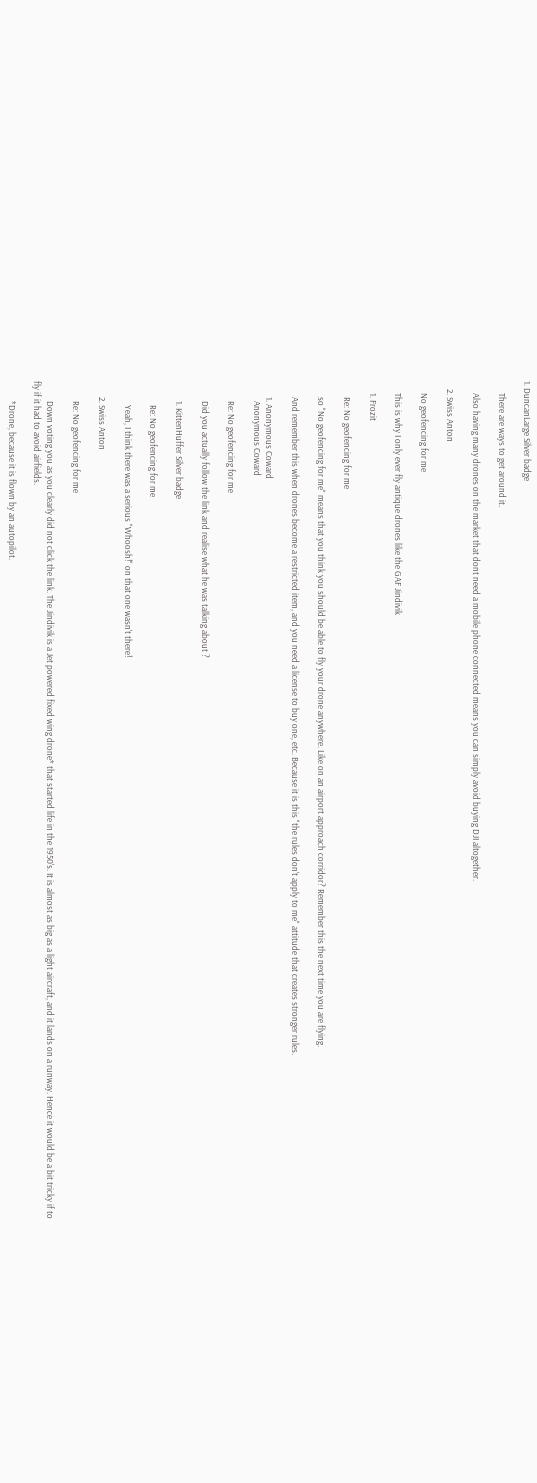1. DuncanLarge Silver badge

      There are ways to get around it.

      Also having many drones on the market that dont need a mobile phone connected means you can simply avoid buying DJI altogether.

    2. Swiss Anton

      No geofencing for me

      This is why I only ever fly antique drones like the GAF Jindivik

      1. Frozit

        Re: No geofencing for me

        so "No geofencing for me" means that you think you should be able to fly your drone anywhere. Like on an airport approach corridor? Remember this the next time you are flying.

        And remember this when drones become a restricted item, and you need a license to buy one, etc. Because it is this "the rules don't apply to me" attitude that creates stronger rules.

        1. Anonymous Coward
          Anonymous Coward

          Re: No geofencing for me

          Did you actually follow the link and realise what he was talking about ?

          1. KittenHuffer Silver badge

            Re: No geofencing for me

            Yeah, I think there was a serious "Whoosh!" on that one wasn't there!

        2. Swiss Anton

          Re: No geofencing for me

          Down voting you as you clearly did not click the link. The Jindivik is a Jet powered fixed wing drone* that started life in the 1950's. It is almost as big as a light aircraft, and it lands on a runway. Hence it would be a bit tricky if to fly if it had to avoid airfields.

          *Drone, because it is flown by an autopilot.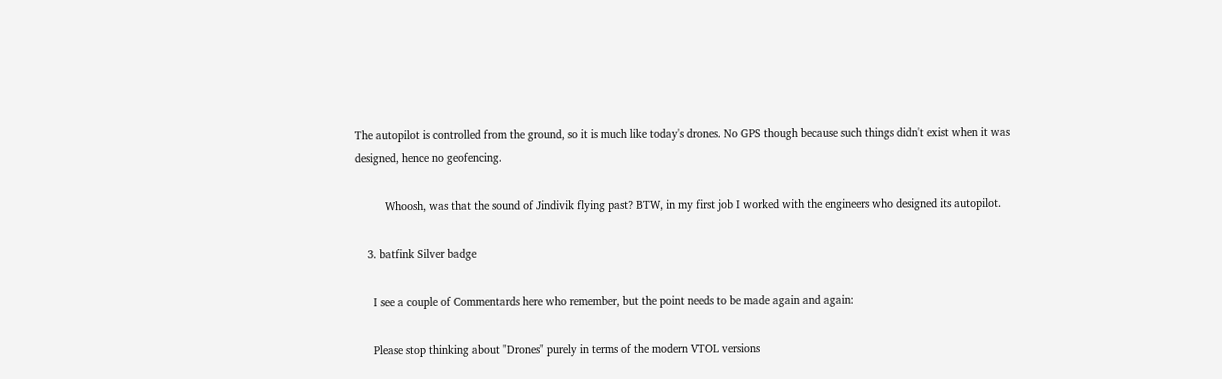The autopilot is controlled from the ground, so it is much like today's drones. No GPS though because such things didn't exist when it was designed, hence no geofencing.

          Whoosh, was that the sound of Jindivik flying past? BTW, in my first job I worked with the engineers who designed its autopilot.

    3. batfink Silver badge

      I see a couple of Commentards here who remember, but the point needs to be made again and again:

      Please stop thinking about "Drones" purely in terms of the modern VTOL versions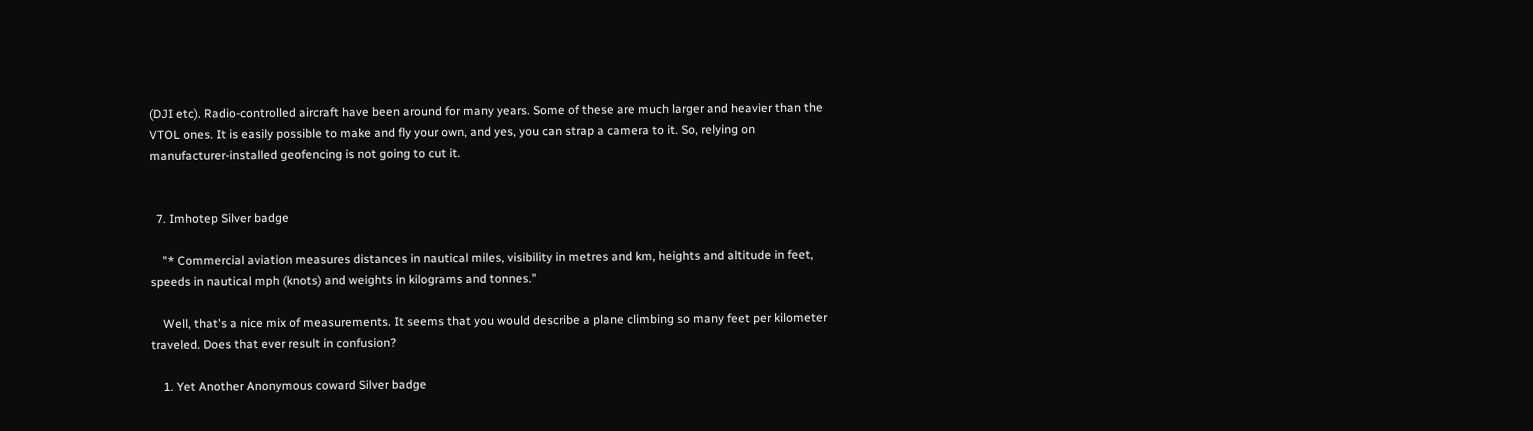(DJI etc). Radio-controlled aircraft have been around for many years. Some of these are much larger and heavier than the VTOL ones. It is easily possible to make and fly your own, and yes, you can strap a camera to it. So, relying on manufacturer-installed geofencing is not going to cut it.


  7. Imhotep Silver badge

    "* Commercial aviation measures distances in nautical miles, visibility in metres and km, heights and altitude in feet, speeds in nautical mph (knots) and weights in kilograms and tonnes."

    Well, that's a nice mix of measurements. It seems that you would describe a plane climbing so many feet per kilometer traveled. Does that ever result in confusion?

    1. Yet Another Anonymous coward Silver badge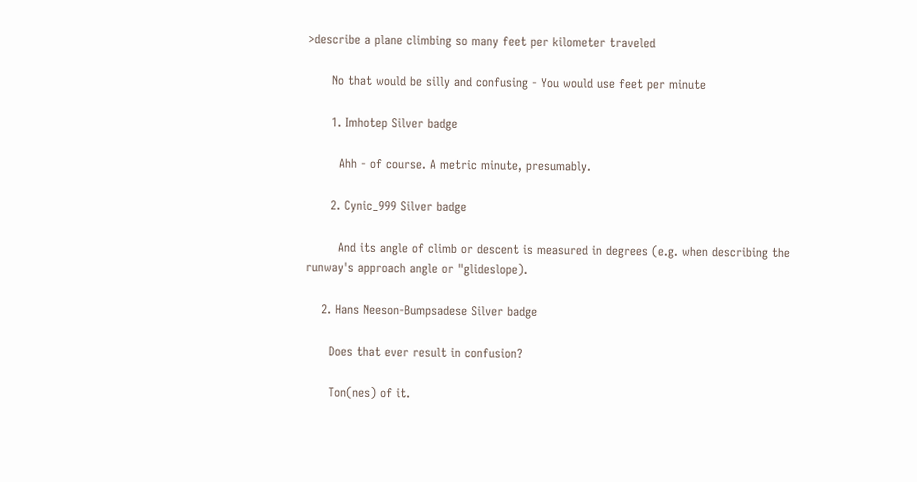>describe a plane climbing so many feet per kilometer traveled

      No that would be silly and confusing - You would use feet per minute

      1. Imhotep Silver badge

        Ahh - of course. A metric minute, presumably.

      2. Cynic_999 Silver badge

        And its angle of climb or descent is measured in degrees (e.g. when describing the runway's approach angle or "glideslope).

    2. Hans Neeson-Bumpsadese Silver badge

      Does that ever result in confusion?

      Ton(nes) of it.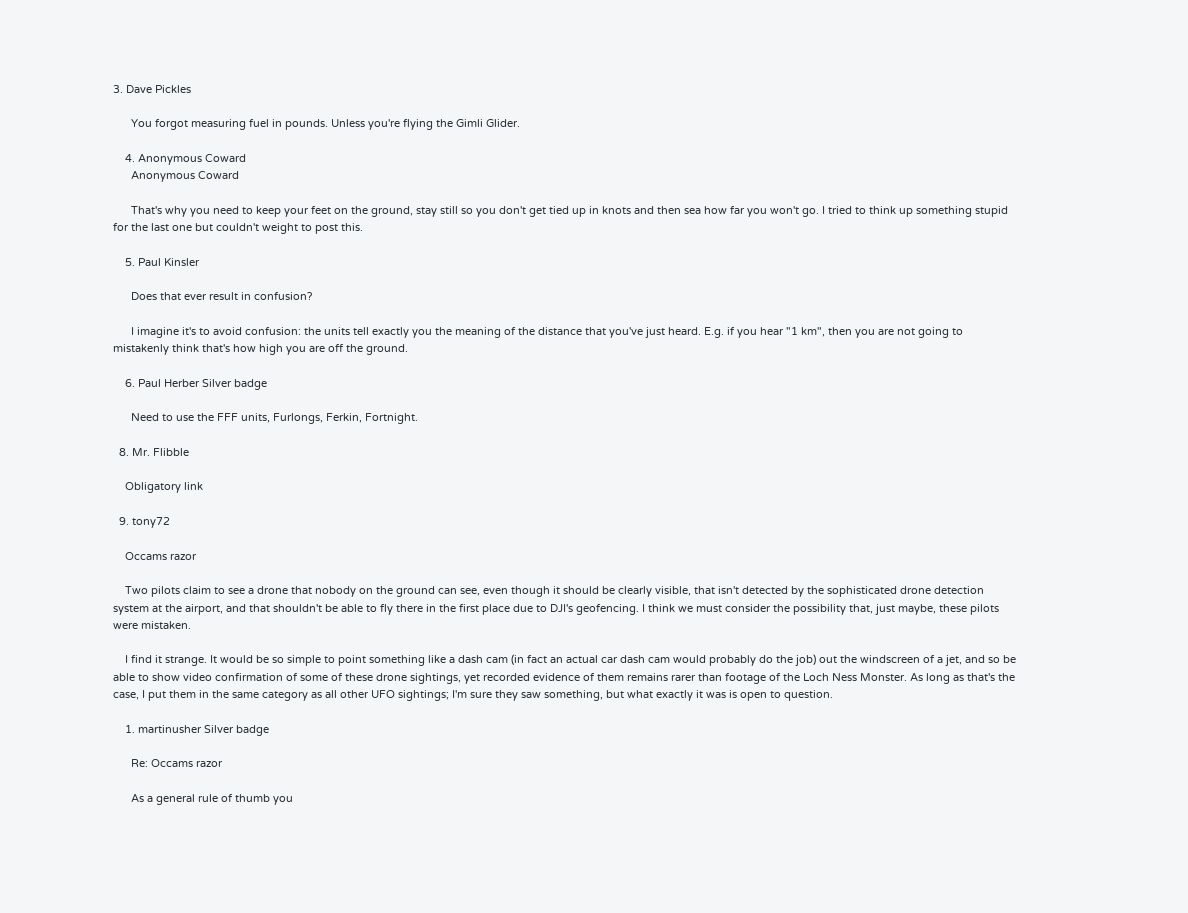3. Dave Pickles

      You forgot measuring fuel in pounds. Unless you're flying the Gimli Glider.

    4. Anonymous Coward
      Anonymous Coward

      That's why you need to keep your feet on the ground, stay still so you don't get tied up in knots and then sea how far you won't go. I tried to think up something stupid for the last one but couldn't weight to post this.

    5. Paul Kinsler

      Does that ever result in confusion?

      I imagine it's to avoid confusion: the units tell exactly you the meaning of the distance that you've just heard. E.g. if you hear "1 km", then you are not going to mistakenly think that's how high you are off the ground.

    6. Paul Herber Silver badge

      Need to use the FFF units, Furlongs, Ferkin, Fortnight.

  8. Mr. Flibble

    Obligatory link

  9. tony72

    Occams razor

    Two pilots claim to see a drone that nobody on the ground can see, even though it should be clearly visible, that isn't detected by the sophisticated drone detection system at the airport, and that shouldn't be able to fly there in the first place due to DJI's geofencing. I think we must consider the possibility that, just maybe, these pilots were mistaken.

    I find it strange. It would be so simple to point something like a dash cam (in fact an actual car dash cam would probably do the job) out the windscreen of a jet, and so be able to show video confirmation of some of these drone sightings, yet recorded evidence of them remains rarer than footage of the Loch Ness Monster. As long as that's the case, I put them in the same category as all other UFO sightings; I'm sure they saw something, but what exactly it was is open to question.

    1. martinusher Silver badge

      Re: Occams razor

      As a general rule of thumb you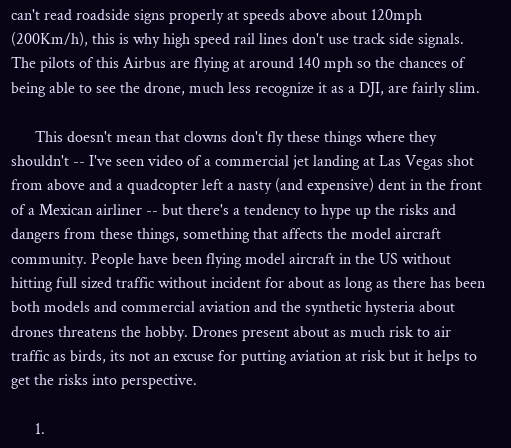can't read roadside signs properly at speeds above about 120mph (200Km/h), this is why high speed rail lines don't use track side signals. The pilots of this Airbus are flying at around 140 mph so the chances of being able to see the drone, much less recognize it as a DJI, are fairly slim.

      This doesn't mean that clowns don't fly these things where they shouldn't -- I've seen video of a commercial jet landing at Las Vegas shot from above and a quadcopter left a nasty (and expensive) dent in the front of a Mexican airliner -- but there's a tendency to hype up the risks and dangers from these things, something that affects the model aircraft community. People have been flying model aircraft in the US without hitting full sized traffic without incident for about as long as there has been both models and commercial aviation and the synthetic hysteria about drones threatens the hobby. Drones present about as much risk to air traffic as birds, its not an excuse for putting aviation at risk but it helps to get the risks into perspective.

      1.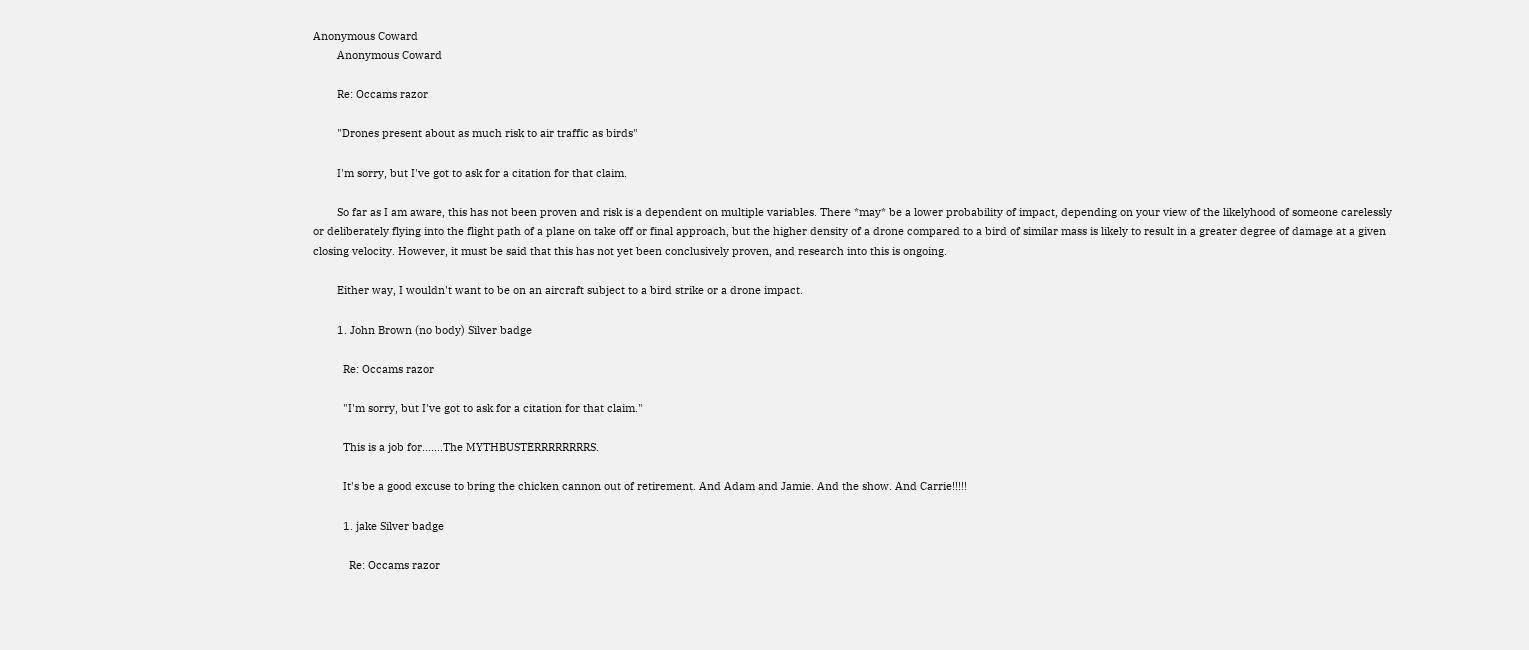Anonymous Coward
        Anonymous Coward

        Re: Occams razor

        "Drones present about as much risk to air traffic as birds"

        I'm sorry, but I've got to ask for a citation for that claim.

        So far as I am aware, this has not been proven and risk is a dependent on multiple variables. There *may* be a lower probability of impact, depending on your view of the likelyhood of someone carelessly or deliberately flying into the flight path of a plane on take off or final approach, but the higher density of a drone compared to a bird of similar mass is likely to result in a greater degree of damage at a given closing velocity. However, it must be said that this has not yet been conclusively proven, and research into this is ongoing.

        Either way, I wouldn't want to be on an aircraft subject to a bird strike or a drone impact.

        1. John Brown (no body) Silver badge

          Re: Occams razor

          "I'm sorry, but I've got to ask for a citation for that claim."

          This is a job for.......The MYTHBUSTERRRRRRRRS.

          It's be a good excuse to bring the chicken cannon out of retirement. And Adam and Jamie. And the show. And Carrie!!!!!

          1. jake Silver badge

            Re: Occams razor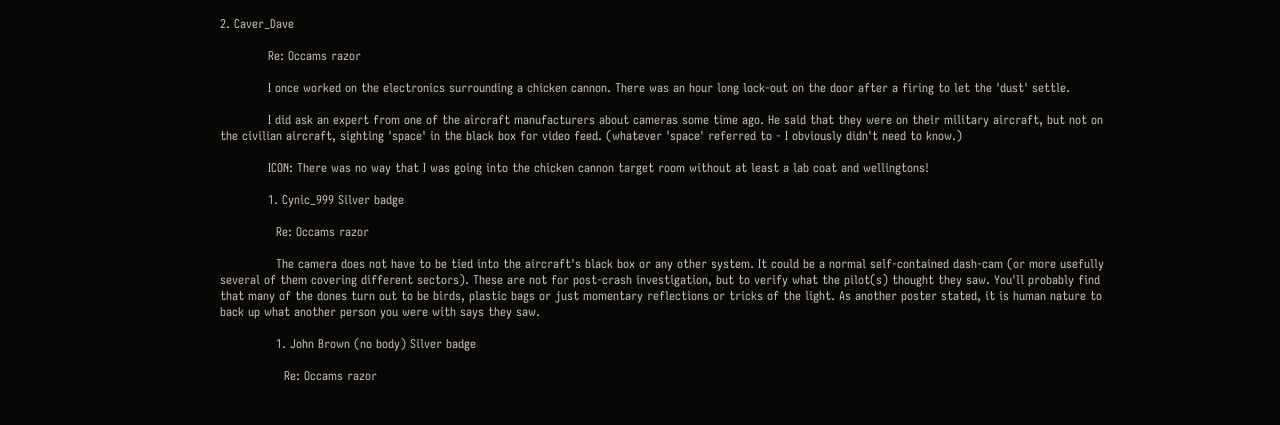2. Caver_Dave

            Re: Occams razor

            I once worked on the electronics surrounding a chicken cannon. There was an hour long lock-out on the door after a firing to let the 'dust' settle.

            I did ask an expert from one of the aircraft manufacturers about cameras some time ago. He said that they were on their military aircraft, but not on the civilian aircraft, sighting 'space' in the black box for video feed. (whatever 'space' referred to - I obviously didn't need to know.)

            ICON: There was no way that I was going into the chicken cannon target room without at least a lab coat and wellingtons!

            1. Cynic_999 Silver badge

              Re: Occams razor

              The camera does not have to be tied into the aircraft's black box or any other system. It could be a normal self-contained dash-cam (or more usefully several of them covering different sectors). These are not for post-crash investigation, but to verify what the pilot(s) thought they saw. You'll probably find that many of the dones turn out to be birds, plastic bags or just momentary reflections or tricks of the light. As another poster stated, it is human nature to back up what another person you were with says they saw.

              1. John Brown (no body) Silver badge

                Re: Occams razor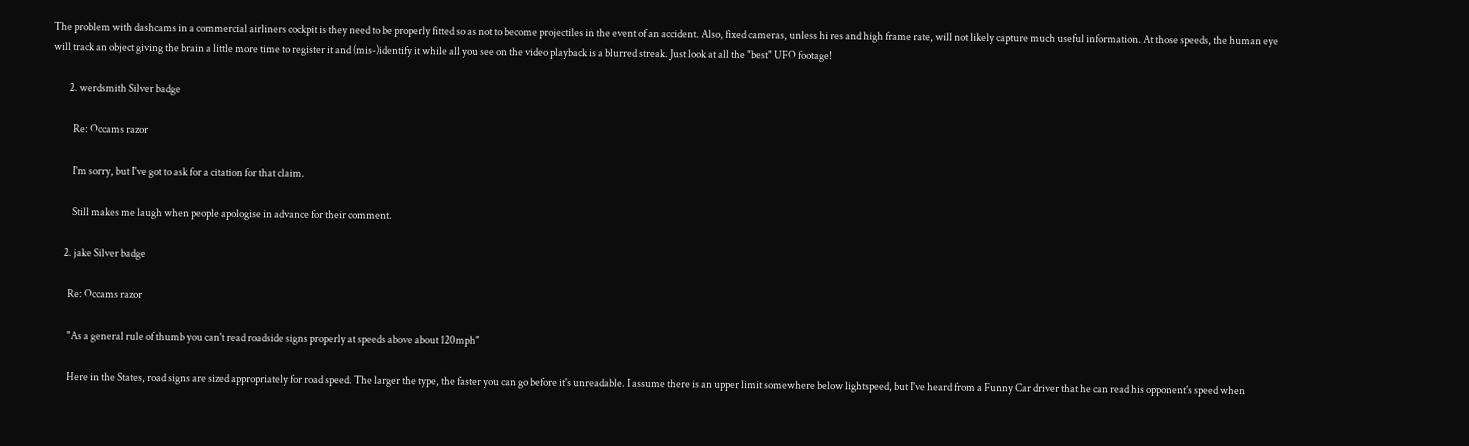The problem with dashcams in a commercial airliners cockpit is they need to be properly fitted so as not to become projectiles in the event of an accident. Also, fixed cameras, unless hi res and high frame rate, will not likely capture much useful information. At those speeds, the human eye will track an object giving the brain a little more time to register it and (mis-)identify it while all you see on the video playback is a blurred streak. Just look at all the "best" UFO footage!

        2. werdsmith Silver badge

          Re: Occams razor

          I'm sorry, but I've got to ask for a citation for that claim.

          Still makes me laugh when people apologise in advance for their comment.

      2. jake Silver badge

        Re: Occams razor

        "As a general rule of thumb you can't read roadside signs properly at speeds above about 120mph"

        Here in the States, road signs are sized appropriately for road speed. The larger the type, the faster you can go before it's unreadable. I assume there is an upper limit somewhere below lightspeed, but I've heard from a Funny Car driver that he can read his opponent's speed when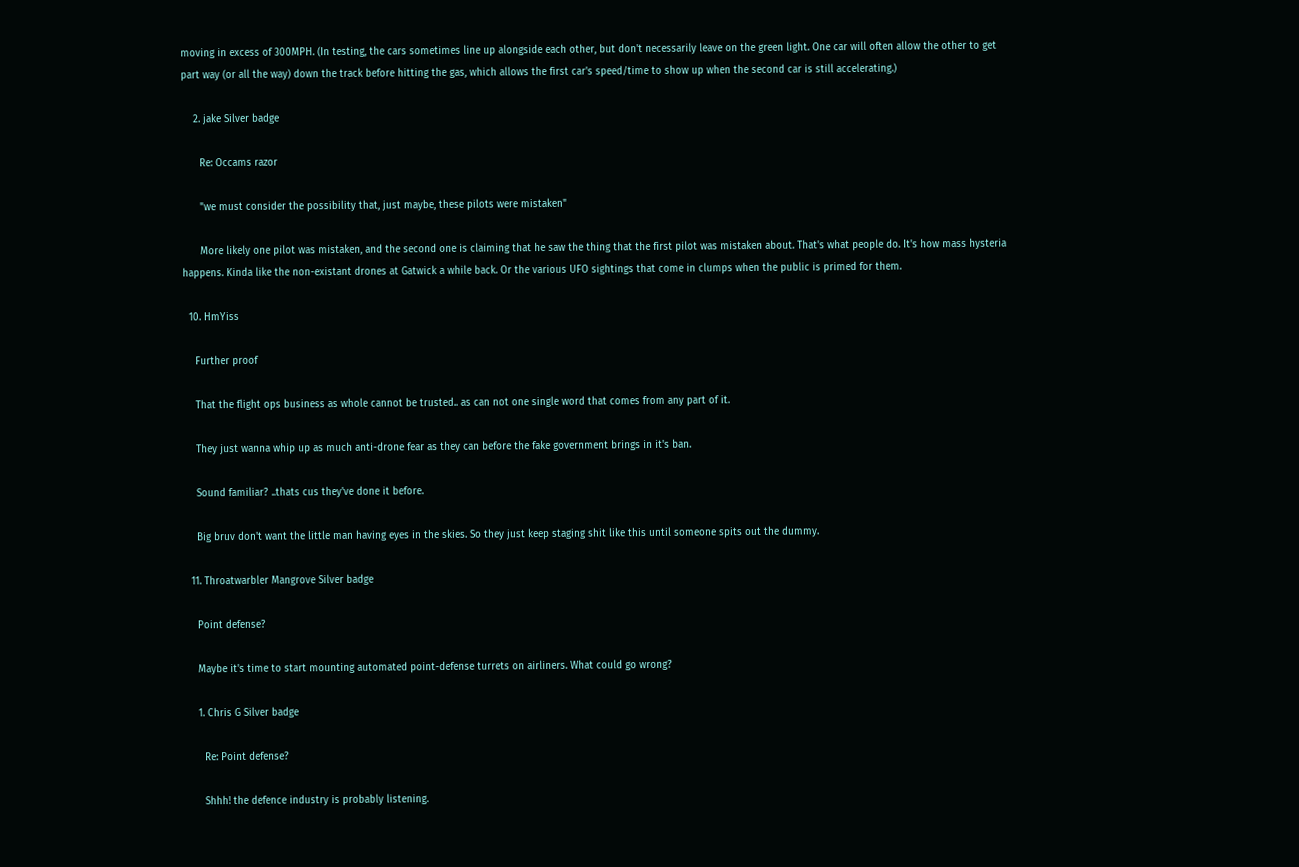moving in excess of 300MPH. (In testing, the cars sometimes line up alongside each other, but don't necessarily leave on the green light. One car will often allow the other to get part way (or all the way) down the track before hitting the gas, which allows the first car's speed/time to show up when the second car is still accelerating.)

    2. jake Silver badge

      Re: Occams razor

      "we must consider the possibility that, just maybe, these pilots were mistaken"

      More likely one pilot was mistaken, and the second one is claiming that he saw the thing that the first pilot was mistaken about. That's what people do. It's how mass hysteria happens. Kinda like the non-existant drones at Gatwick a while back. Or the various UFO sightings that come in clumps when the public is primed for them.

  10. HmYiss

    Further proof

    That the flight ops business as whole cannot be trusted.. as can not one single word that comes from any part of it.

    They just wanna whip up as much anti-drone fear as they can before the fake government brings in it's ban.

    Sound familiar? ..thats cus they've done it before.

    Big bruv don't want the little man having eyes in the skies. So they just keep staging shit like this until someone spits out the dummy.

  11. Throatwarbler Mangrove Silver badge

    Point defense?

    Maybe it's time to start mounting automated point-defense turrets on airliners. What could go wrong?

    1. Chris G Silver badge

      Re: Point defense?

      Shhh! the defence industry is probably listening.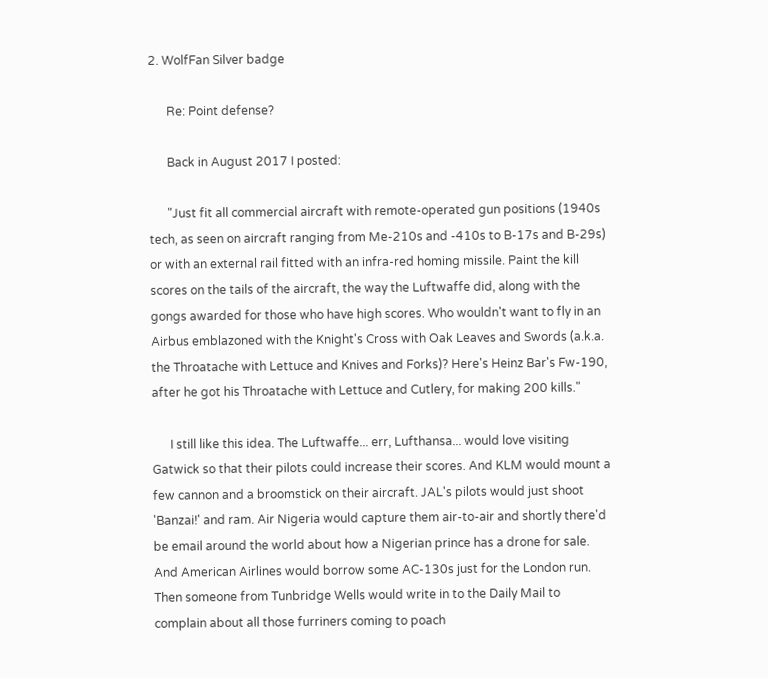2. WolfFan Silver badge

      Re: Point defense?

      Back in August 2017 I posted:

      "Just fit all commercial aircraft with remote-operated gun positions (1940s tech, as seen on aircraft ranging from Me-210s and -410s to B-17s and B-29s) or with an external rail fitted with an infra-red homing missile. Paint the kill scores on the tails of the aircraft, the way the Luftwaffe did, along with the gongs awarded for those who have high scores. Who wouldn't want to fly in an Airbus emblazoned with the Knight's Cross with Oak Leaves and Swords (a.k.a. the Throatache with Lettuce and Knives and Forks)? Here's Heinz Bar's Fw-190, after he got his Throatache with Lettuce and Cutlery, for making 200 kills."

      I still like this idea. The Luftwaffe... err, Lufthansa... would love visiting Gatwick so that their pilots could increase their scores. And KLM would mount a few cannon and a broomstick on their aircraft. JAL's pilots would just shoot 'Banzai!' and ram. Air Nigeria would capture them air-to-air and shortly there'd be email around the world about how a Nigerian prince has a drone for sale. And American Airlines would borrow some AC-130s just for the London run. Then someone from Tunbridge Wells would write in to the Daily Mail to complain about all those furriners coming to poach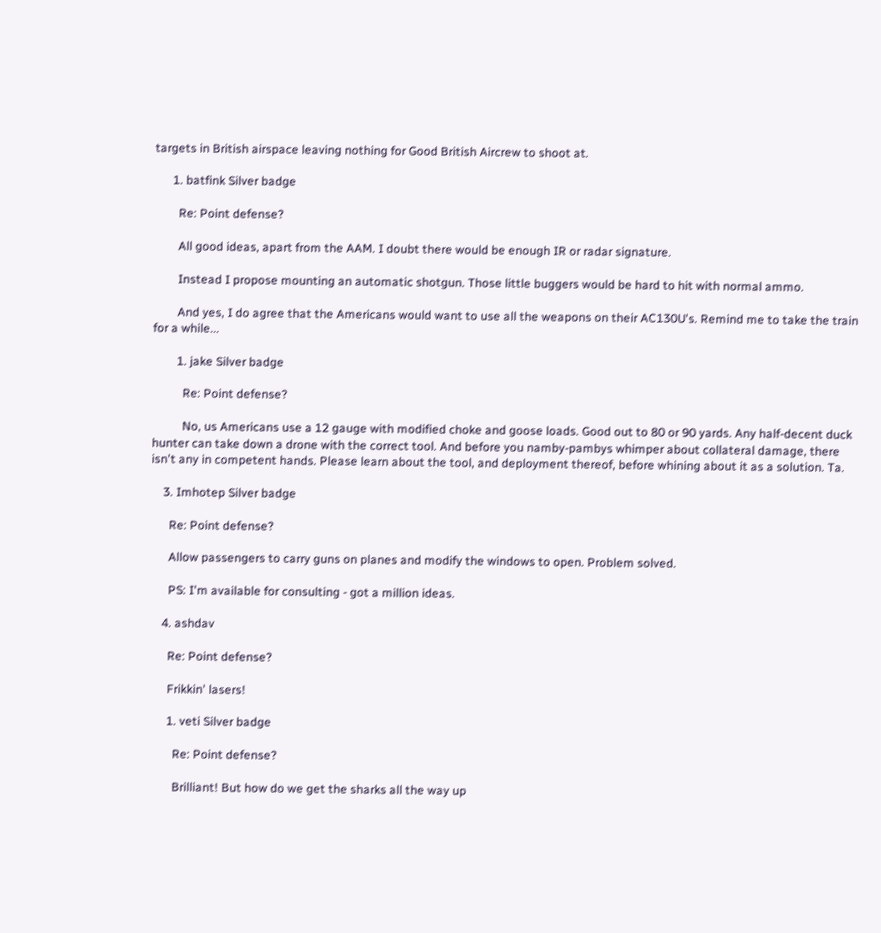targets in British airspace leaving nothing for Good British Aircrew to shoot at.

      1. batfink Silver badge

        Re: Point defense?

        All good ideas, apart from the AAM. I doubt there would be enough IR or radar signature.

        Instead I propose mounting an automatic shotgun. Those little buggers would be hard to hit with normal ammo.

        And yes, I do agree that the Americans would want to use all the weapons on their AC130U's. Remind me to take the train for a while...

        1. jake Silver badge

          Re: Point defense?

          No, us Americans use a 12 gauge with modified choke and goose loads. Good out to 80 or 90 yards. Any half-decent duck hunter can take down a drone with the correct tool. And before you namby-pambys whimper about collateral damage, there isn't any in competent hands. Please learn about the tool, and deployment thereof, before whining about it as a solution. Ta.

    3. Imhotep Silver badge

      Re: Point defense?

      Allow passengers to carry guns on planes and modify the windows to open. Problem solved.

      PS: I'm available for consulting - got a million ideas.

    4. ashdav

      Re: Point defense?

      Frikkin' lasers!

      1. veti Silver badge

        Re: Point defense?

        Brilliant! But how do we get the sharks all the way up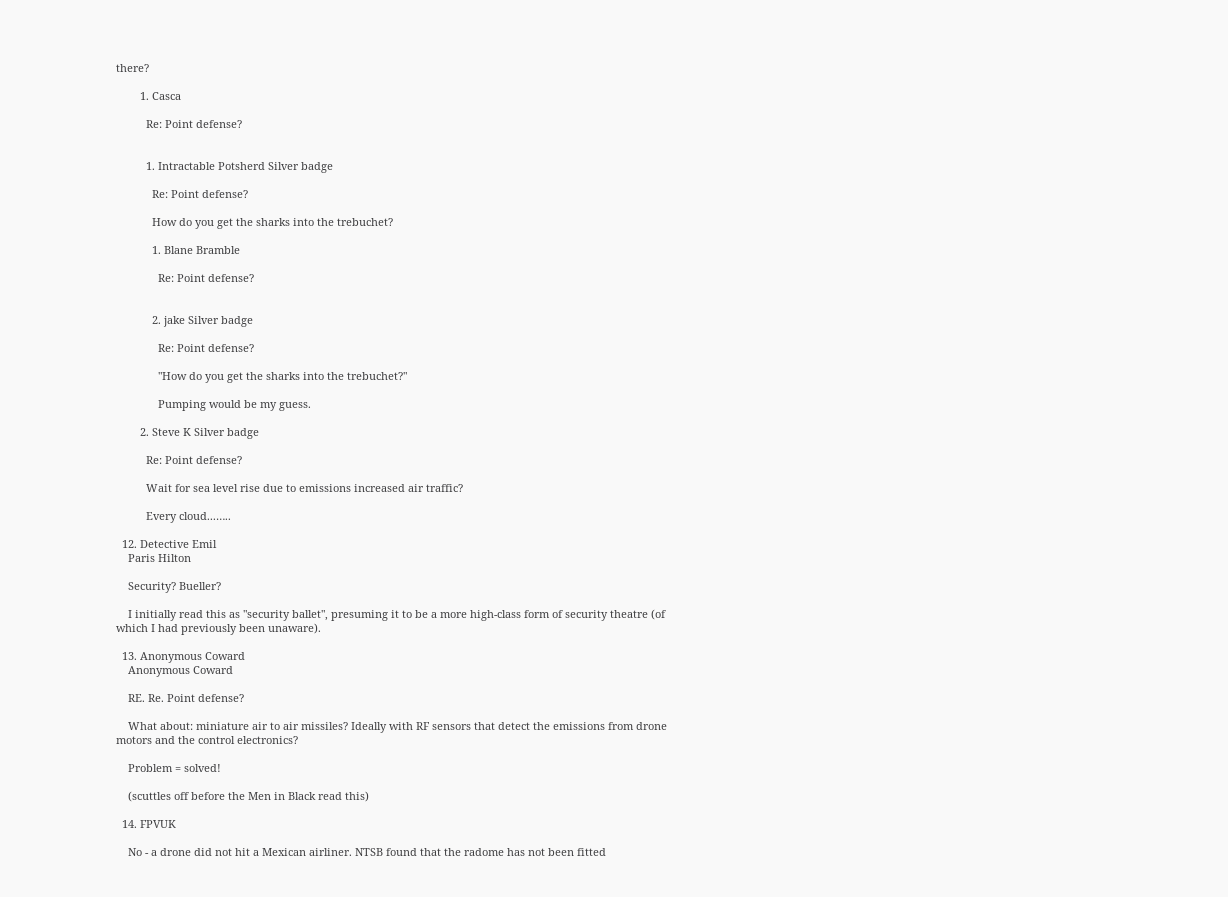there?

        1. Casca

          Re: Point defense?


          1. Intractable Potsherd Silver badge

            Re: Point defense?

            How do you get the sharks into the trebuchet?

            1. Blane Bramble

              Re: Point defense?


            2. jake Silver badge

              Re: Point defense?

              "How do you get the sharks into the trebuchet?"

              Pumping would be my guess.

        2. Steve K Silver badge

          Re: Point defense?

          Wait for sea level rise due to emissions increased air traffic?

          Every cloud...…..

  12. Detective Emil
    Paris Hilton

    Security? Bueller?

    I initially read this as "security ballet", presuming it to be a more high-class form of security theatre (of which I had previously been unaware).

  13. Anonymous Coward
    Anonymous Coward

    RE. Re. Point defense?

    What about: miniature air to air missiles? Ideally with RF sensors that detect the emissions from drone motors and the control electronics?

    Problem = solved!

    (scuttles off before the Men in Black read this)

  14. FPVUK

    No - a drone did not hit a Mexican airliner. NTSB found that the radome has not been fitted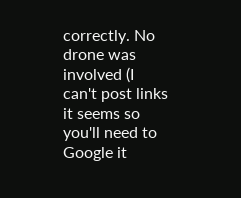correctly. No drone was involved (I can't post links it seems so you'll need to Google it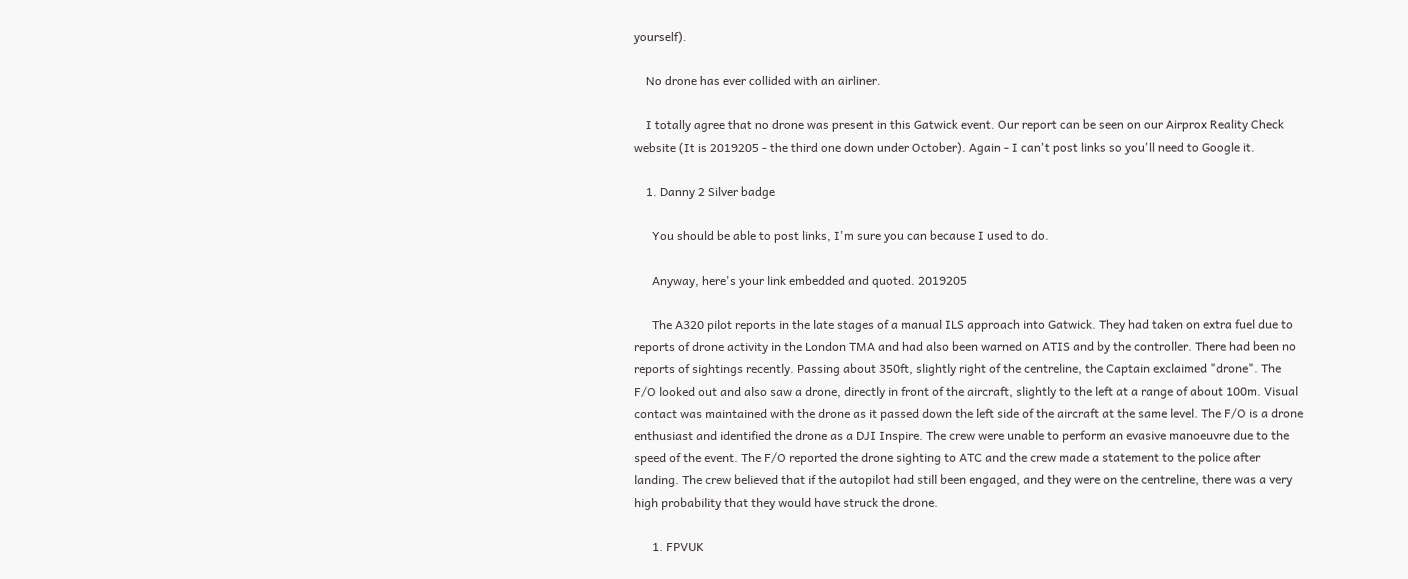yourself).

    No drone has ever collided with an airliner.

    I totally agree that no drone was present in this Gatwick event. Our report can be seen on our Airprox Reality Check website (It is 2019205 - the third one down under October). Again - I can't post links so you'll need to Google it.

    1. Danny 2 Silver badge

      You should be able to post links, I'm sure you can because I used to do.

      Anyway, here's your link embedded and quoted. 2019205

      The A320 pilot reports in the late stages of a manual ILS approach into Gatwick. They had taken on extra fuel due to reports of drone activity in the London TMA and had also been warned on ATIS and by the controller. There had been no reports of sightings recently. Passing about 350ft, slightly right of the centreline, the Captain exclaimed "drone". The F/O looked out and also saw a drone, directly in front of the aircraft, slightly to the left at a range of about 100m. Visual contact was maintained with the drone as it passed down the left side of the aircraft at the same level. The F/O is a drone enthusiast and identified the drone as a DJI Inspire. The crew were unable to perform an evasive manoeuvre due to the speed of the event. The F/O reported the drone sighting to ATC and the crew made a statement to the police after landing. The crew believed that if the autopilot had still been engaged, and they were on the centreline, there was a very high probability that they would have struck the drone.

      1. FPVUK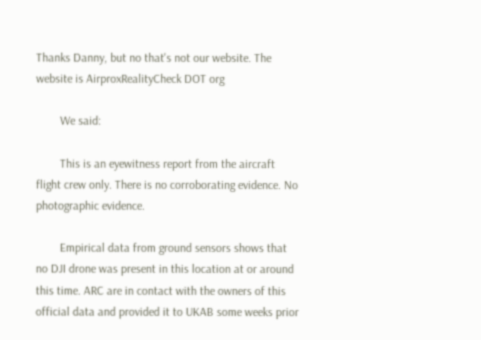Thanks Danny, but no that's not our website. The website is AirproxRealityCheck DOT org

        We said:

        This is an eyewitness report from the aircraft flight crew only. There is no corroborating evidence. No photographic evidence.

        Empirical data from ground sensors shows that no DJI drone was present in this location at or around this time. ARC are in contact with the owners of this official data and provided it to UKAB some weeks prior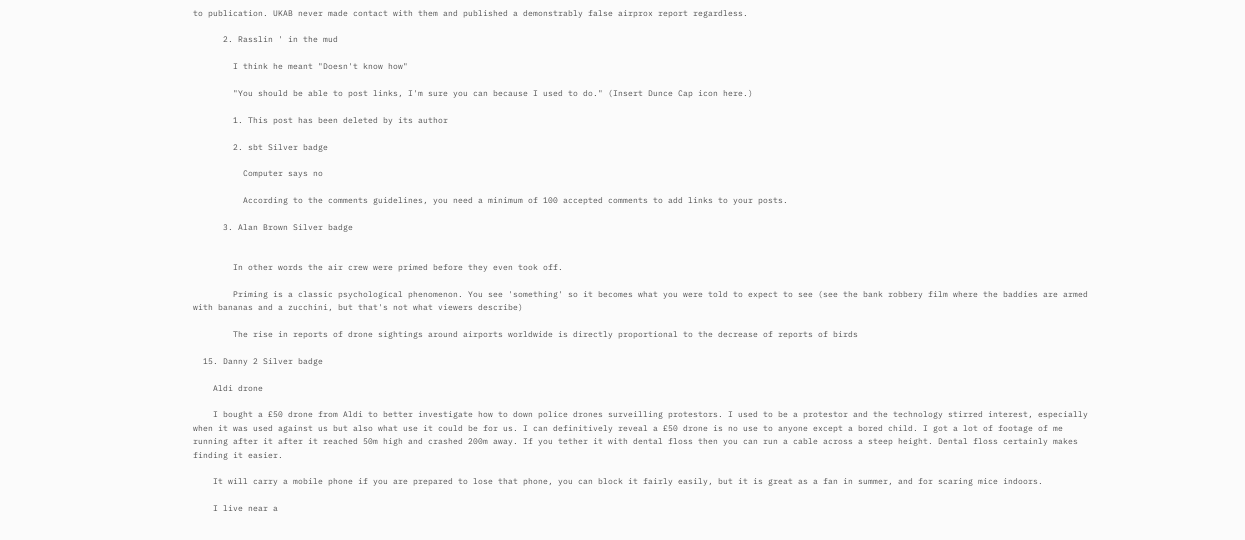to publication. UKAB never made contact with them and published a demonstrably false airprox report regardless.

      2. Rasslin ' in the mud

        I think he meant "Doesn't know how"

        "You should be able to post links, I'm sure you can because I used to do." (Insert Dunce Cap icon here.)

        1. This post has been deleted by its author

        2. sbt Silver badge

          Computer says no

          According to the comments guidelines, you need a minimum of 100 accepted comments to add links to your posts.

      3. Alan Brown Silver badge


        In other words the air crew were primed before they even took off.

        Priming is a classic psychological phenomenon. You see 'something' so it becomes what you were told to expect to see (see the bank robbery film where the baddies are armed with bananas and a zucchini, but that's not what viewers describe)

        The rise in reports of drone sightings around airports worldwide is directly proportional to the decrease of reports of birds

  15. Danny 2 Silver badge

    Aldi drone

    I bought a £50 drone from Aldi to better investigate how to down police drones surveilling protestors. I used to be a protestor and the technology stirred interest, especially when it was used against us but also what use it could be for us. I can definitively reveal a £50 drone is no use to anyone except a bored child. I got a lot of footage of me running after it after it reached 50m high and crashed 200m away. If you tether it with dental floss then you can run a cable across a steep height. Dental floss certainly makes finding it easier.

    It will carry a mobile phone if you are prepared to lose that phone, you can block it fairly easily, but it is great as a fan in summer, and for scaring mice indoors.

    I live near a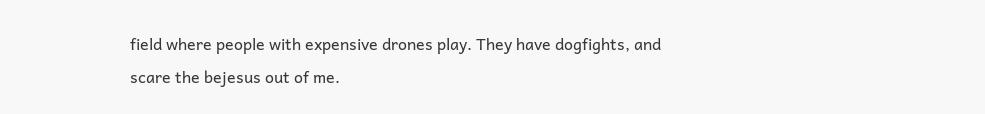field where people with expensive drones play. They have dogfights, and scare the bejesus out of me.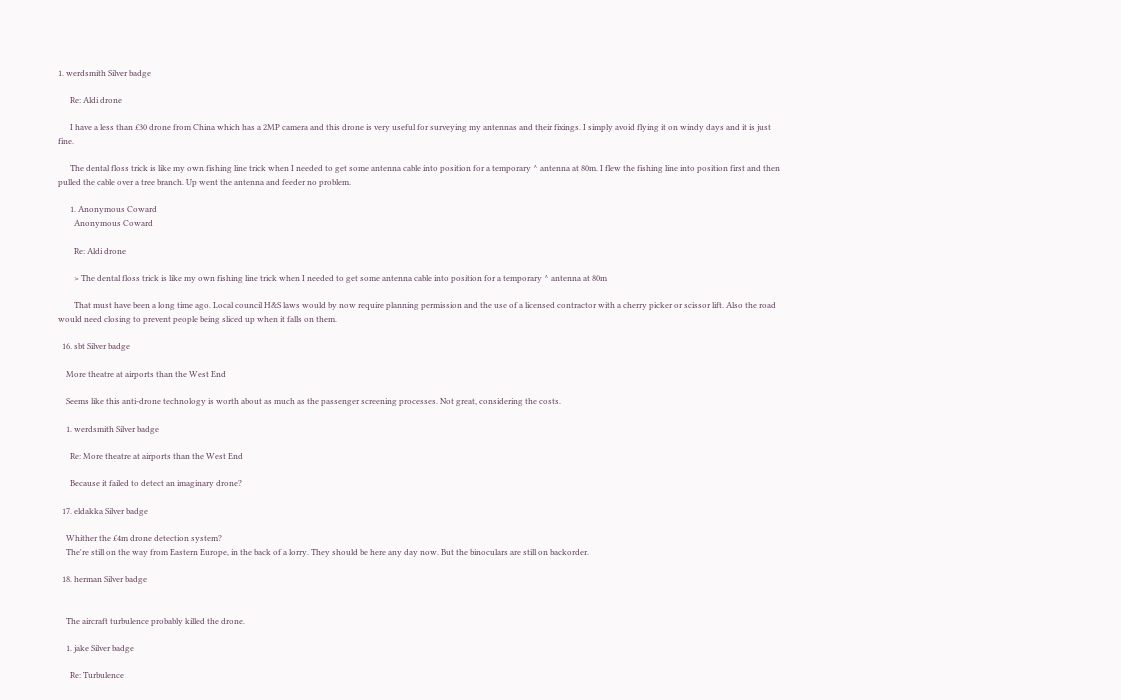1. werdsmith Silver badge

      Re: Aldi drone

      I have a less than £30 drone from China which has a 2MP camera and this drone is very useful for surveying my antennas and their fixings. I simply avoid flying it on windy days and it is just fine.

      The dental floss trick is like my own fishing line trick when I needed to get some antenna cable into position for a temporary ^ antenna at 80m. I flew the fishing line into position first and then pulled the cable over a tree branch. Up went the antenna and feeder no problem.

      1. Anonymous Coward
        Anonymous Coward

        Re: Aldi drone

        > The dental floss trick is like my own fishing line trick when I needed to get some antenna cable into position for a temporary ^ antenna at 80m

        That must have been a long time ago. Local council H&S laws would by now require planning permission and the use of a licensed contractor with a cherry picker or scissor lift. Also the road would need closing to prevent people being sliced up when it falls on them.

  16. sbt Silver badge

    More theatre at airports than the West End

    Seems like this anti-drone technology is worth about as much as the passenger screening processes. Not great, considering the costs.

    1. werdsmith Silver badge

      Re: More theatre at airports than the West End

      Because it failed to detect an imaginary drone?

  17. eldakka Silver badge

    Whither the £4m drone detection system?
    The're still on the way from Eastern Europe, in the back of a lorry. They should be here any day now. But the binoculars are still on backorder.

  18. herman Silver badge


    The aircraft turbulence probably killed the drone.

    1. jake Silver badge

      Re: Turbulence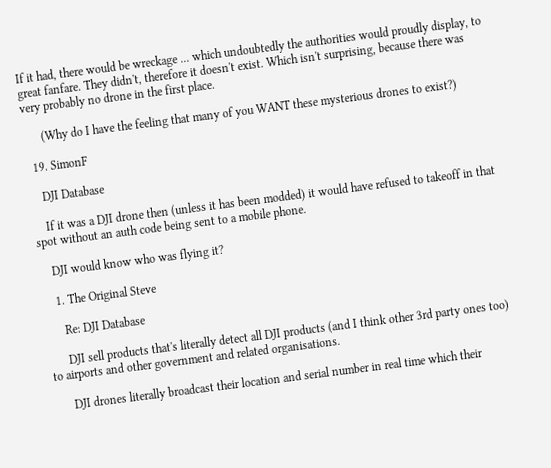If it had, there would be wreckage ... which undoubtedly the authorities would proudly display, to great fanfare. They didn't, therefore it doesn't exist. Which isn't surprising, because there was very probably no drone in the first place.

      (Why do I have the feeling that many of you WANT these mysterious drones to exist?)

  19. SimonF

    DJI Database

    If it was a DJI drone then (unless it has been modded) it would have refused to takeoff in that spot without an auth code being sent to a mobile phone.

    DJI would know who was flying it?

    1. The Original Steve

      Re: DJI Database

      DJI sell products that's literally detect all DJI products (and I think other 3rd party ones too) to airports and other government and related organisations.

      DJI drones literally broadcast their location and serial number in real time which their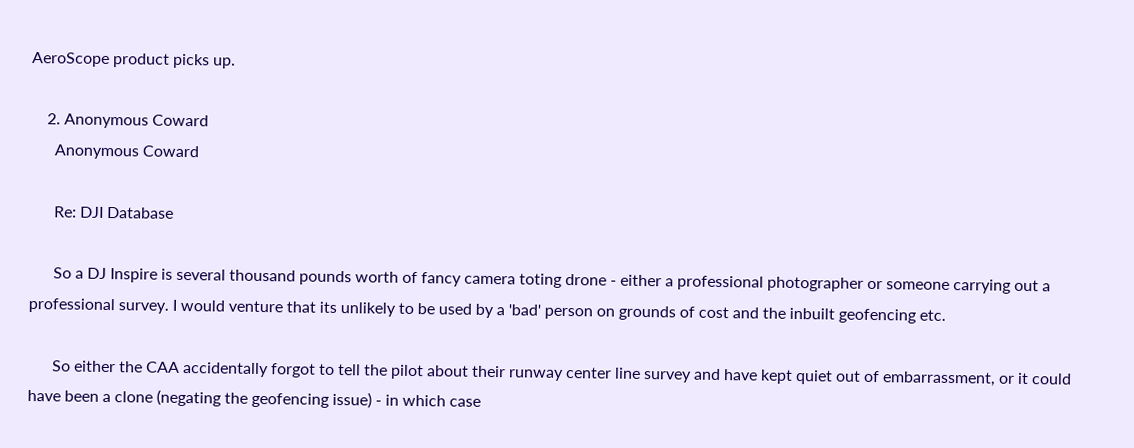AeroScope product picks up.

    2. Anonymous Coward
      Anonymous Coward

      Re: DJI Database

      So a DJ Inspire is several thousand pounds worth of fancy camera toting drone - either a professional photographer or someone carrying out a professional survey. I would venture that its unlikely to be used by a 'bad' person on grounds of cost and the inbuilt geofencing etc.

      So either the CAA accidentally forgot to tell the pilot about their runway center line survey and have kept quiet out of embarrassment, or it could have been a clone (negating the geofencing issue) - in which case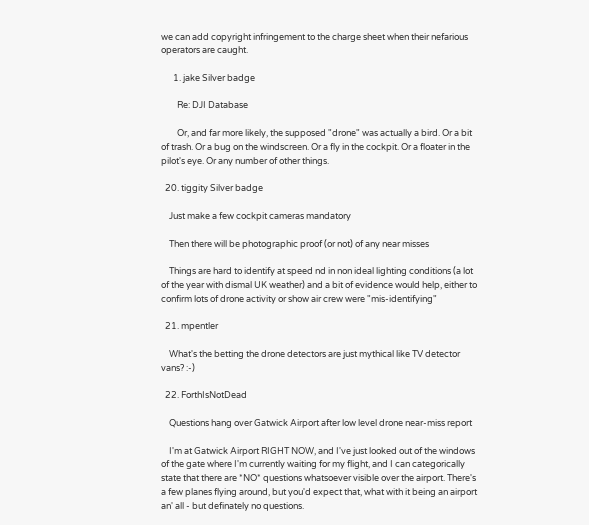we can add copyright infringement to the charge sheet when their nefarious operators are caught.

      1. jake Silver badge

        Re: DJI Database

        Or, and far more likely, the supposed "drone" was actually a bird. Or a bit of trash. Or a bug on the windscreen. Or a fly in the cockpit. Or a floater in the pilot's eye. Or any number of other things.

  20. tiggity Silver badge

    Just make a few cockpit cameras mandatory

    Then there will be photographic proof (or not) of any near misses

    Things are hard to identify at speed nd in non ideal lighting conditions (a lot of the year with dismal UK weather) and a bit of evidence would help, either to confirm lots of drone activity or show air crew were "mis-identifying"

  21. mpentler

    What's the betting the drone detectors are just mythical like TV detector vans? :-)

  22. ForthIsNotDead

    Questions hang over Gatwick Airport after low level drone near-miss report

    I'm at Gatwick Airport RIGHT NOW, and I've just looked out of the windows of the gate where I'm currently waiting for my flight, and I can categorically state that there are *NO* questions whatsoever visible over the airport. There's a few planes flying around, but you'd expect that, what with it being an airport an' all - but definately no questions.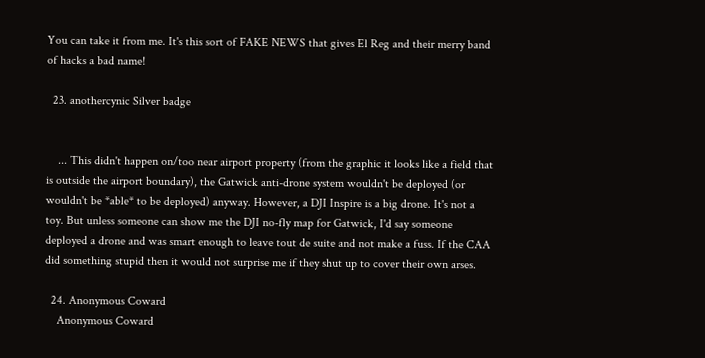You can take it from me. It's this sort of FAKE NEWS that gives El Reg and their merry band of hacks a bad name!

  23. anothercynic Silver badge


    ... This didn't happen on/too near airport property (from the graphic it looks like a field that is outside the airport boundary), the Gatwick anti-drone system wouldn't be deployed (or wouldn't be *able* to be deployed) anyway. However, a DJI Inspire is a big drone. It's not a toy. But unless someone can show me the DJI no-fly map for Gatwick, I'd say someone deployed a drone and was smart enough to leave tout de suite and not make a fuss. If the CAA did something stupid then it would not surprise me if they shut up to cover their own arses.

  24. Anonymous Coward
    Anonymous Coward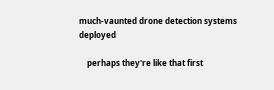much-vaunted drone detection systems deployed

    perhaps they're like that first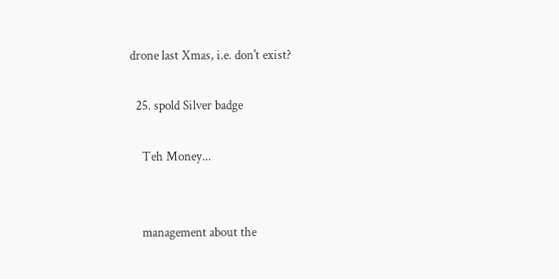drone last Xmas, i.e. don't exist?

  25. spold Silver badge

    Teh Money...


    management about the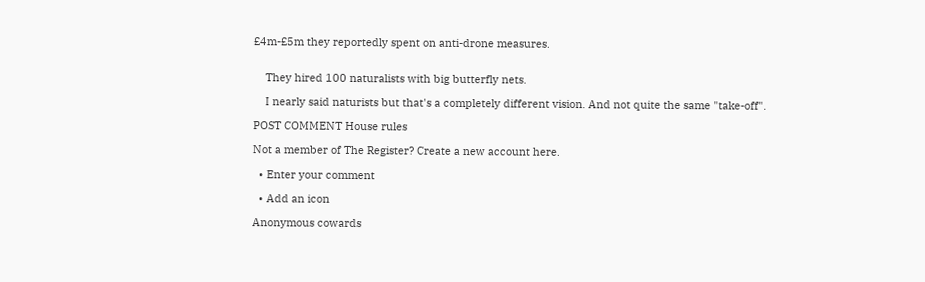£4m-£5m they reportedly spent on anti-drone measures.


    They hired 100 naturalists with big butterfly nets.

    I nearly said naturists but that's a completely different vision. And not quite the same "take-off".

POST COMMENT House rules

Not a member of The Register? Create a new account here.

  • Enter your comment

  • Add an icon

Anonymous cowards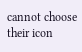cannot choose their icon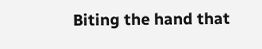Biting the hand that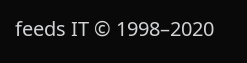feeds IT © 1998–2020